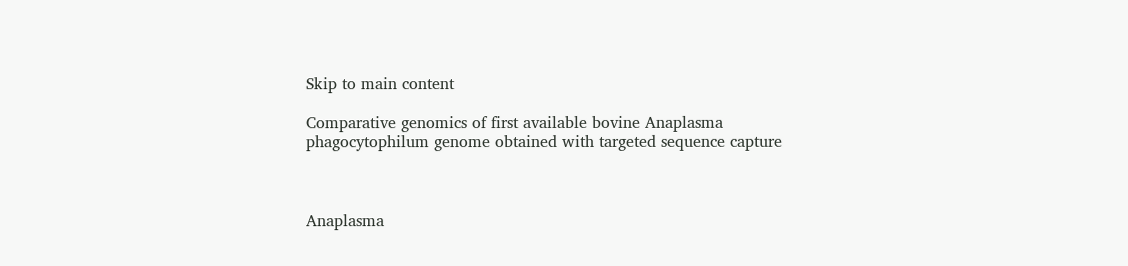Skip to main content

Comparative genomics of first available bovine Anaplasma phagocytophilum genome obtained with targeted sequence capture



Anaplasma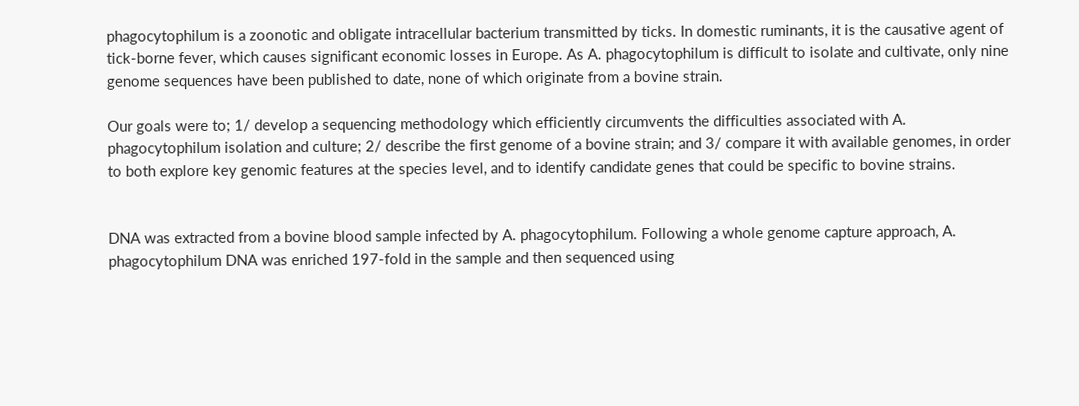phagocytophilum is a zoonotic and obligate intracellular bacterium transmitted by ticks. In domestic ruminants, it is the causative agent of tick-borne fever, which causes significant economic losses in Europe. As A. phagocytophilum is difficult to isolate and cultivate, only nine genome sequences have been published to date, none of which originate from a bovine strain.

Our goals were to; 1/ develop a sequencing methodology which efficiently circumvents the difficulties associated with A. phagocytophilum isolation and culture; 2/ describe the first genome of a bovine strain; and 3/ compare it with available genomes, in order to both explore key genomic features at the species level, and to identify candidate genes that could be specific to bovine strains.


DNA was extracted from a bovine blood sample infected by A. phagocytophilum. Following a whole genome capture approach, A. phagocytophilum DNA was enriched 197-fold in the sample and then sequenced using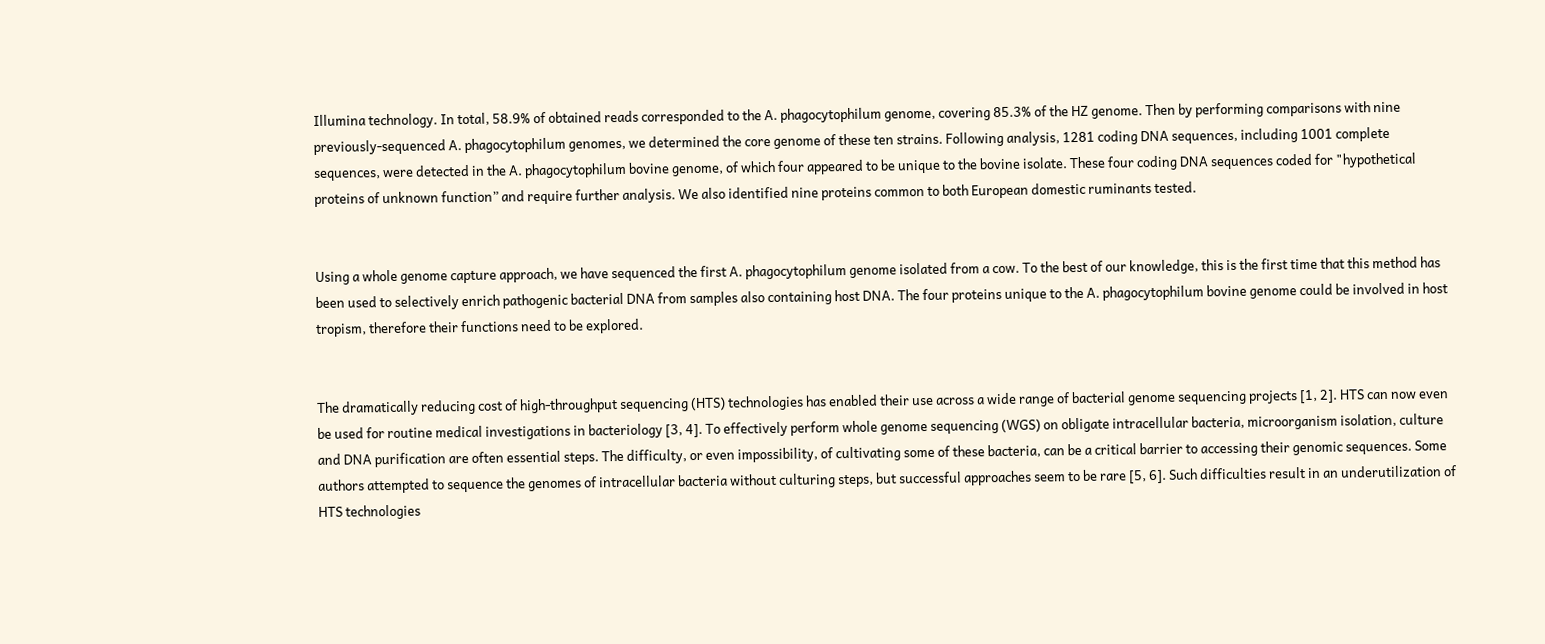Illumina technology. In total, 58.9% of obtained reads corresponded to the A. phagocytophilum genome, covering 85.3% of the HZ genome. Then by performing comparisons with nine previously-sequenced A. phagocytophilum genomes, we determined the core genome of these ten strains. Following analysis, 1281 coding DNA sequences, including 1001 complete sequences, were detected in the A. phagocytophilum bovine genome, of which four appeared to be unique to the bovine isolate. These four coding DNA sequences coded for "hypothetical proteins of unknown function” and require further analysis. We also identified nine proteins common to both European domestic ruminants tested.


Using a whole genome capture approach, we have sequenced the first A. phagocytophilum genome isolated from a cow. To the best of our knowledge, this is the first time that this method has been used to selectively enrich pathogenic bacterial DNA from samples also containing host DNA. The four proteins unique to the A. phagocytophilum bovine genome could be involved in host tropism, therefore their functions need to be explored.


The dramatically reducing cost of high-throughput sequencing (HTS) technologies has enabled their use across a wide range of bacterial genome sequencing projects [1, 2]. HTS can now even be used for routine medical investigations in bacteriology [3, 4]. To effectively perform whole genome sequencing (WGS) on obligate intracellular bacteria, microorganism isolation, culture and DNA purification are often essential steps. The difficulty, or even impossibility, of cultivating some of these bacteria, can be a critical barrier to accessing their genomic sequences. Some authors attempted to sequence the genomes of intracellular bacteria without culturing steps, but successful approaches seem to be rare [5, 6]. Such difficulties result in an underutilization of HTS technologies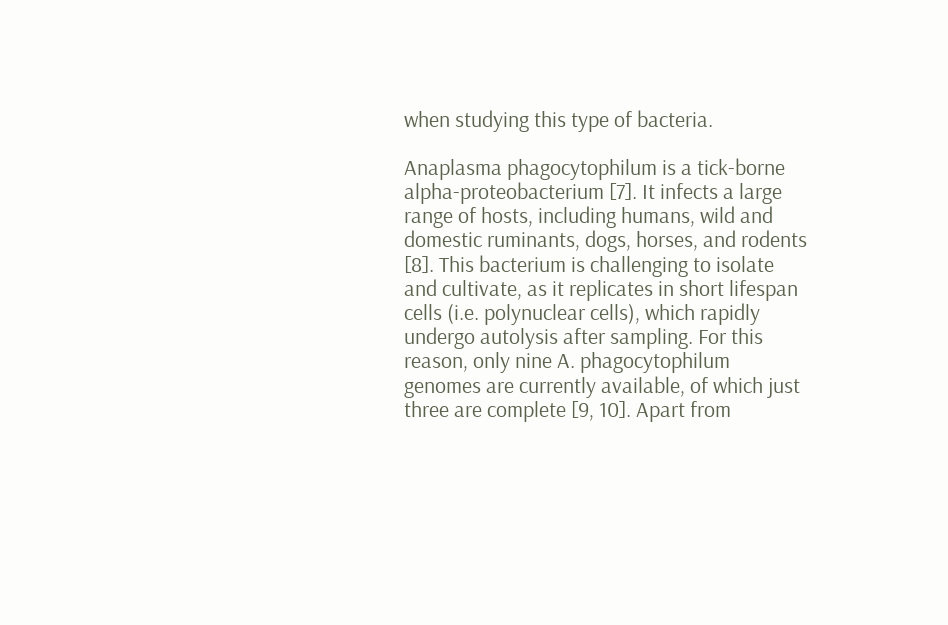when studying this type of bacteria.

Anaplasma phagocytophilum is a tick-borne alpha-proteobacterium [7]. It infects a large range of hosts, including humans, wild and domestic ruminants, dogs, horses, and rodents [8]. This bacterium is challenging to isolate and cultivate, as it replicates in short lifespan cells (i.e. polynuclear cells), which rapidly undergo autolysis after sampling. For this reason, only nine A. phagocytophilum genomes are currently available, of which just three are complete [9, 10]. Apart from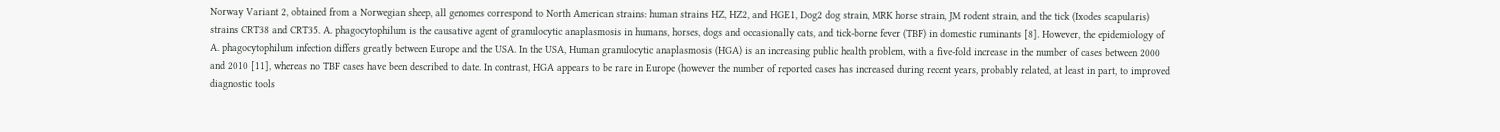Norway Variant 2, obtained from a Norwegian sheep, all genomes correspond to North American strains: human strains HZ, HZ2, and HGE1, Dog2 dog strain, MRK horse strain, JM rodent strain, and the tick (Ixodes scapularis) strains CRT38 and CRT35. A. phagocytophilum is the causative agent of granulocytic anaplasmosis in humans, horses, dogs and occasionally cats, and tick-borne fever (TBF) in domestic ruminants [8]. However, the epidemiology of A. phagocytophilum infection differs greatly between Europe and the USA. In the USA, Human granulocytic anaplasmosis (HGA) is an increasing public health problem, with a five-fold increase in the number of cases between 2000 and 2010 [11], whereas no TBF cases have been described to date. In contrast, HGA appears to be rare in Europe (however the number of reported cases has increased during recent years, probably related, at least in part, to improved diagnostic tools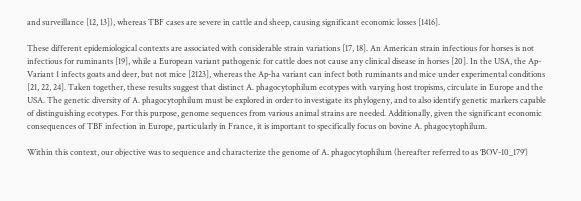and surveillance [12, 13]), whereas TBF cases are severe in cattle and sheep, causing significant economic losses [1416].

These different epidemiological contexts are associated with considerable strain variations [17, 18]. An American strain infectious for horses is not infectious for ruminants [19], while a European variant pathogenic for cattle does not cause any clinical disease in horses [20]. In the USA, the Ap-Variant 1 infects goats and deer, but not mice [2123], whereas the Ap-ha variant can infect both ruminants and mice under experimental conditions [21, 22, 24]. Taken together, these results suggest that distinct A. phagocytophilum ecotypes with varying host tropisms, circulate in Europe and the USA. The genetic diversity of A. phagocytophilum must be explored in order to investigate its phylogeny, and to also identify genetic markers capable of distinguishing ecotypes. For this purpose, genome sequences from various animal strains are needed. Additionally, given the significant economic consequences of TBF infection in Europe, particularly in France, it is important to specifically focus on bovine A. phagocytophilum.

Within this context, our objective was to sequence and characterize the genome of A. phagocytophilum (hereafter referred to as ‘BOV-10_179’)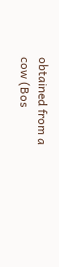obtained from a cow (Bos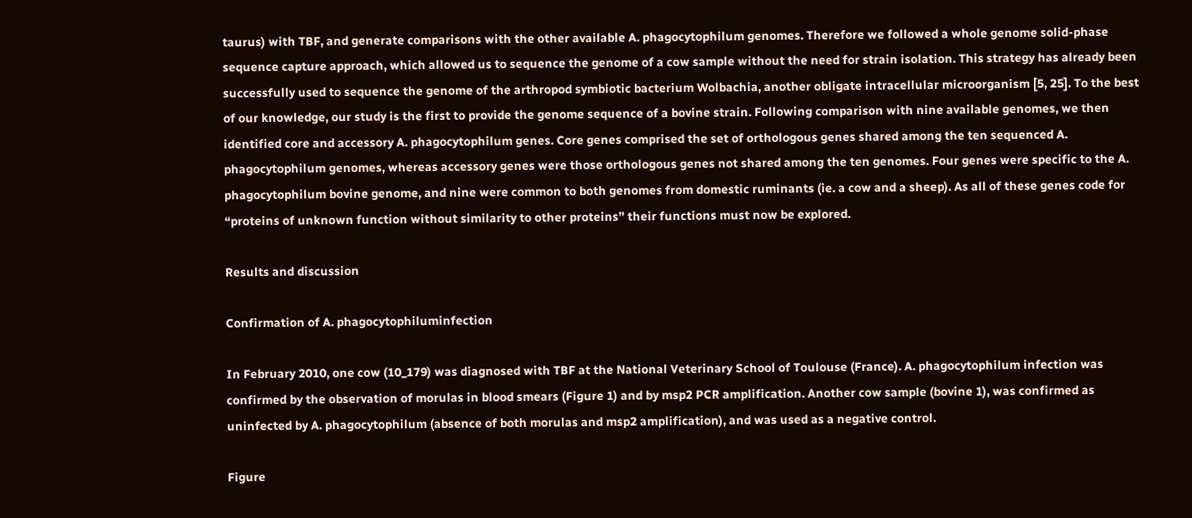taurus) with TBF, and generate comparisons with the other available A. phagocytophilum genomes. Therefore we followed a whole genome solid-phase sequence capture approach, which allowed us to sequence the genome of a cow sample without the need for strain isolation. This strategy has already been successfully used to sequence the genome of the arthropod symbiotic bacterium Wolbachia, another obligate intracellular microorganism [5, 25]. To the best of our knowledge, our study is the first to provide the genome sequence of a bovine strain. Following comparison with nine available genomes, we then identified core and accessory A. phagocytophilum genes. Core genes comprised the set of orthologous genes shared among the ten sequenced A. phagocytophilum genomes, whereas accessory genes were those orthologous genes not shared among the ten genomes. Four genes were specific to the A. phagocytophilum bovine genome, and nine were common to both genomes from domestic ruminants (ie. a cow and a sheep). As all of these genes code for “proteins of unknown function without similarity to other proteins” their functions must now be explored.

Results and discussion

Confirmation of A. phagocytophiluminfection

In February 2010, one cow (10_179) was diagnosed with TBF at the National Veterinary School of Toulouse (France). A. phagocytophilum infection was confirmed by the observation of morulas in blood smears (Figure 1) and by msp2 PCR amplification. Another cow sample (bovine 1), was confirmed as uninfected by A. phagocytophilum (absence of both morulas and msp2 amplification), and was used as a negative control.

Figure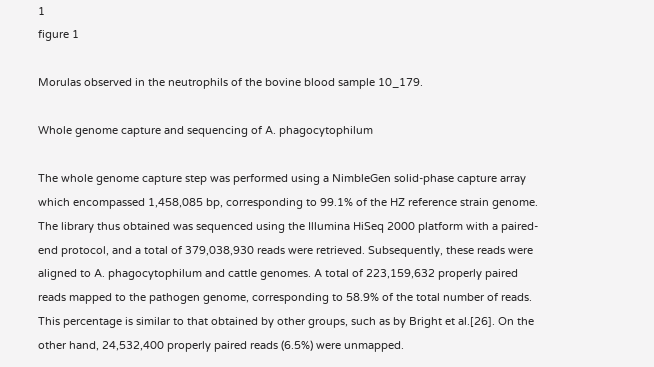1
figure 1

Morulas observed in the neutrophils of the bovine blood sample 10_179.

Whole genome capture and sequencing of A. phagocytophilum

The whole genome capture step was performed using a NimbleGen solid-phase capture array which encompassed 1,458,085 bp, corresponding to 99.1% of the HZ reference strain genome. The library thus obtained was sequenced using the Illumina HiSeq 2000 platform with a paired-end protocol, and a total of 379,038,930 reads were retrieved. Subsequently, these reads were aligned to A. phagocytophilum and cattle genomes. A total of 223,159,632 properly paired reads mapped to the pathogen genome, corresponding to 58.9% of the total number of reads. This percentage is similar to that obtained by other groups, such as by Bright et al.[26]. On the other hand, 24,532,400 properly paired reads (6.5%) were unmapped.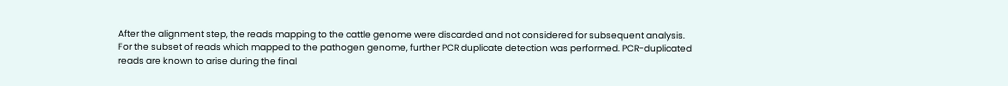After the alignment step, the reads mapping to the cattle genome were discarded and not considered for subsequent analysis. For the subset of reads which mapped to the pathogen genome, further PCR duplicate detection was performed. PCR-duplicated reads are known to arise during the final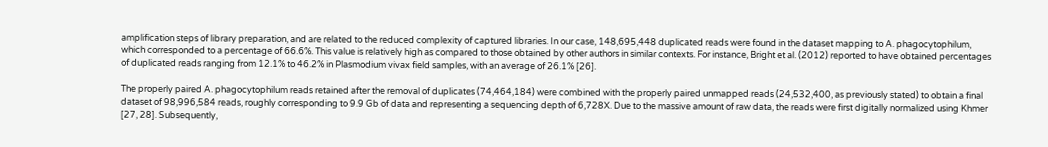amplification steps of library preparation, and are related to the reduced complexity of captured libraries. In our case, 148,695,448 duplicated reads were found in the dataset mapping to A. phagocytophilum, which corresponded to a percentage of 66.6%. This value is relatively high as compared to those obtained by other authors in similar contexts. For instance, Bright et al. (2012) reported to have obtained percentages of duplicated reads ranging from 12.1% to 46.2% in Plasmodium vivax field samples, with an average of 26.1% [26].

The properly paired A. phagocytophilum reads retained after the removal of duplicates (74,464,184) were combined with the properly paired unmapped reads (24,532,400, as previously stated) to obtain a final dataset of 98,996,584 reads, roughly corresponding to 9.9 Gb of data and representing a sequencing depth of 6,728X. Due to the massive amount of raw data, the reads were first digitally normalized using Khmer [27, 28]. Subsequently,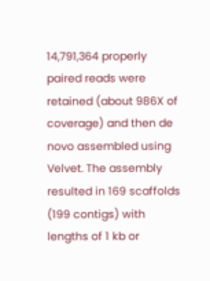14,791,364 properly paired reads were retained (about 986X of coverage) and then de novo assembled using Velvet. The assembly resulted in 169 scaffolds (199 contigs) with lengths of 1 kb or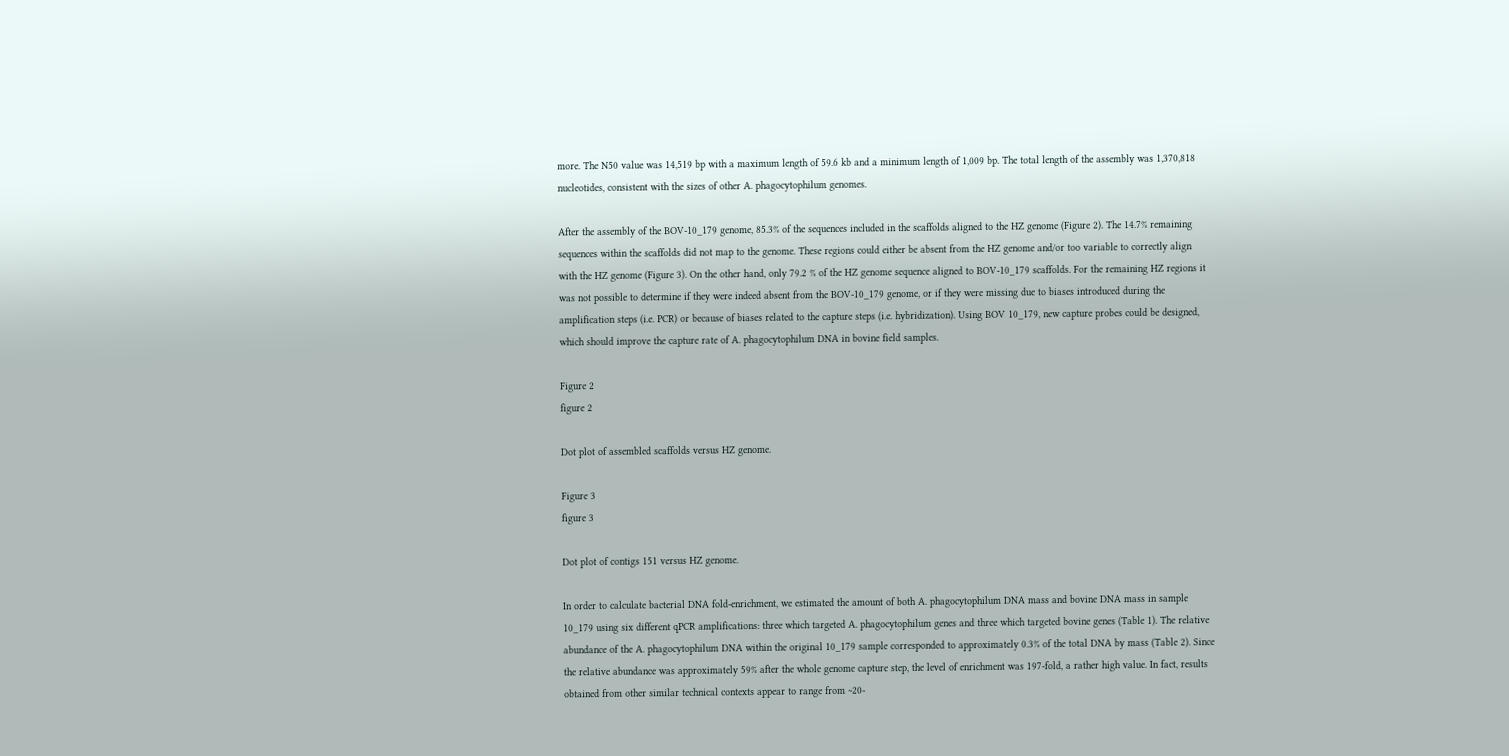more. The N50 value was 14,519 bp with a maximum length of 59.6 kb and a minimum length of 1,009 bp. The total length of the assembly was 1,370,818 nucleotides, consistent with the sizes of other A. phagocytophilum genomes.

After the assembly of the BOV-10_179 genome, 85.3% of the sequences included in the scaffolds aligned to the HZ genome (Figure 2). The 14.7% remaining sequences within the scaffolds did not map to the genome. These regions could either be absent from the HZ genome and/or too variable to correctly align with the HZ genome (Figure 3). On the other hand, only 79.2 % of the HZ genome sequence aligned to BOV-10_179 scaffolds. For the remaining HZ regions it was not possible to determine if they were indeed absent from the BOV-10_179 genome, or if they were missing due to biases introduced during the amplification steps (i.e. PCR) or because of biases related to the capture steps (i.e. hybridization). Using BOV 10_179, new capture probes could be designed, which should improve the capture rate of A. phagocytophilum DNA in bovine field samples.

Figure 2
figure 2

Dot plot of assembled scaffolds versus HZ genome.

Figure 3
figure 3

Dot plot of contigs 151 versus HZ genome.

In order to calculate bacterial DNA fold-enrichment, we estimated the amount of both A. phagocytophilum DNA mass and bovine DNA mass in sample 10_179 using six different qPCR amplifications: three which targeted A. phagocytophilum genes and three which targeted bovine genes (Table 1). The relative abundance of the A. phagocytophilum DNA within the original 10_179 sample corresponded to approximately 0.3% of the total DNA by mass (Table 2). Since the relative abundance was approximately 59% after the whole genome capture step, the level of enrichment was 197-fold, a rather high value. In fact, results obtained from other similar technical contexts appear to range from ~20-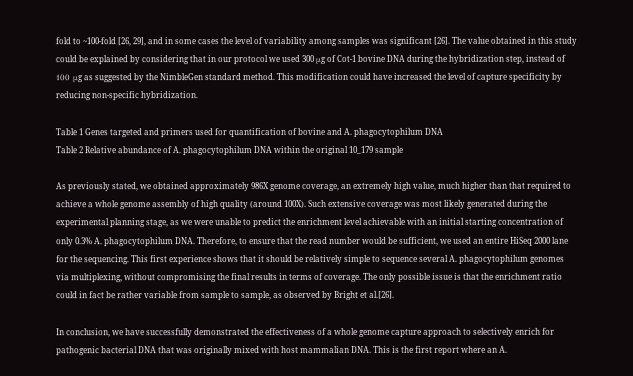fold to ~100-fold [26, 29], and in some cases the level of variability among samples was significant [26]. The value obtained in this study could be explained by considering that in our protocol we used 300 μg of Cot-1 bovine DNA during the hybridization step, instead of 100 μg as suggested by the NimbleGen standard method. This modification could have increased the level of capture specificity by reducing non-specific hybridization.

Table 1 Genes targeted and primers used for quantification of bovine and A. phagocytophilum DNA
Table 2 Relative abundance of A. phagocytophilum DNA within the original 10_179 sample

As previously stated, we obtained approximately 986X genome coverage, an extremely high value, much higher than that required to achieve a whole genome assembly of high quality (around 100X). Such extensive coverage was most likely generated during the experimental planning stage, as we were unable to predict the enrichment level achievable with an initial starting concentration of only 0.3% A. phagocytophilum DNA. Therefore, to ensure that the read number would be sufficient, we used an entire HiSeq 2000 lane for the sequencing. This first experience shows that it should be relatively simple to sequence several A. phagocytophilum genomes via multiplexing, without compromising the final results in terms of coverage. The only possible issue is that the enrichment ratio could in fact be rather variable from sample to sample, as observed by Bright et al.[26].

In conclusion, we have successfully demonstrated the effectiveness of a whole genome capture approach to selectively enrich for pathogenic bacterial DNA that was originally mixed with host mammalian DNA. This is the first report where an A.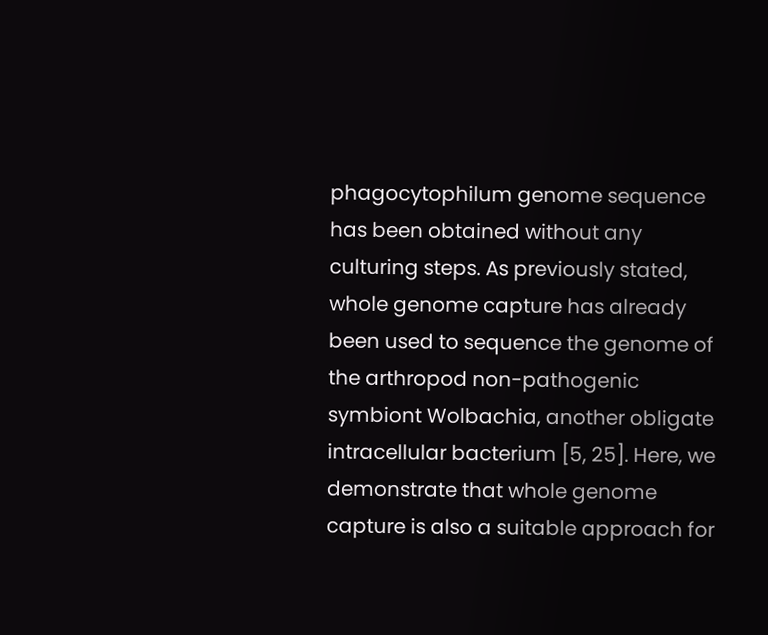phagocytophilum genome sequence has been obtained without any culturing steps. As previously stated, whole genome capture has already been used to sequence the genome of the arthropod non-pathogenic symbiont Wolbachia, another obligate intracellular bacterium [5, 25]. Here, we demonstrate that whole genome capture is also a suitable approach for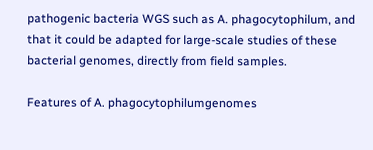pathogenic bacteria WGS such as A. phagocytophilum, and that it could be adapted for large-scale studies of these bacterial genomes, directly from field samples.

Features of A. phagocytophilumgenomes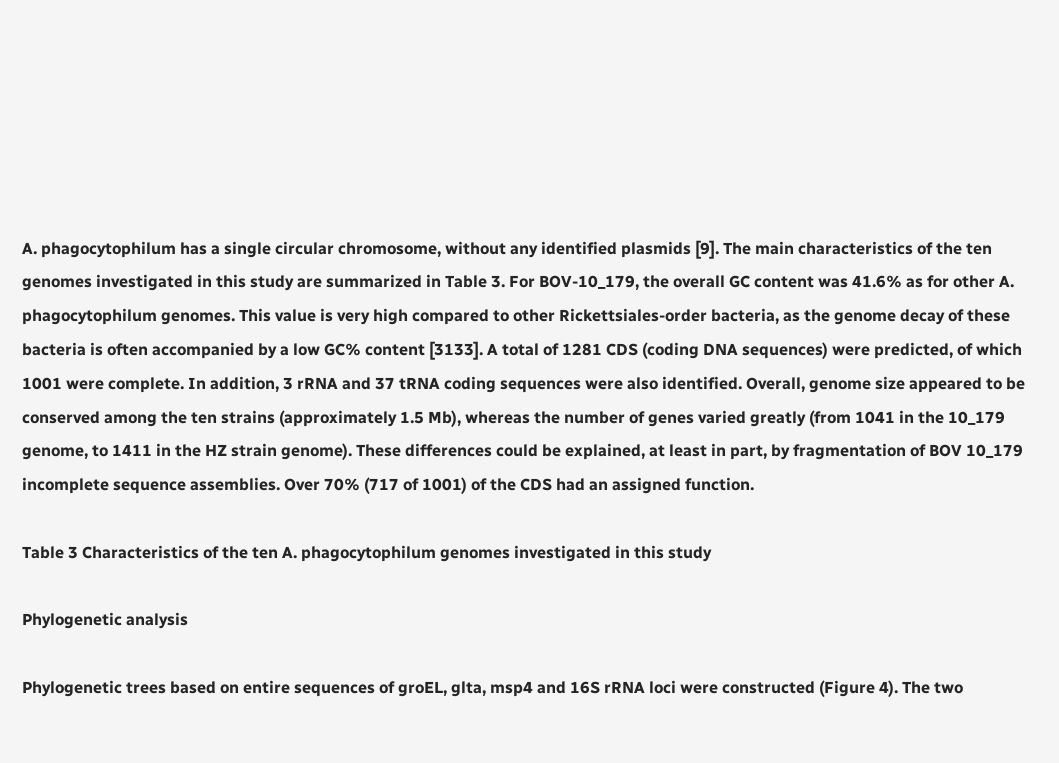A. phagocytophilum has a single circular chromosome, without any identified plasmids [9]. The main characteristics of the ten genomes investigated in this study are summarized in Table 3. For BOV-10_179, the overall GC content was 41.6% as for other A. phagocytophilum genomes. This value is very high compared to other Rickettsiales-order bacteria, as the genome decay of these bacteria is often accompanied by a low GC% content [3133]. A total of 1281 CDS (coding DNA sequences) were predicted, of which 1001 were complete. In addition, 3 rRNA and 37 tRNA coding sequences were also identified. Overall, genome size appeared to be conserved among the ten strains (approximately 1.5 Mb), whereas the number of genes varied greatly (from 1041 in the 10_179 genome, to 1411 in the HZ strain genome). These differences could be explained, at least in part, by fragmentation of BOV 10_179 incomplete sequence assemblies. Over 70% (717 of 1001) of the CDS had an assigned function.

Table 3 Characteristics of the ten A. phagocytophilum genomes investigated in this study

Phylogenetic analysis

Phylogenetic trees based on entire sequences of groEL, glta, msp4 and 16S rRNA loci were constructed (Figure 4). The two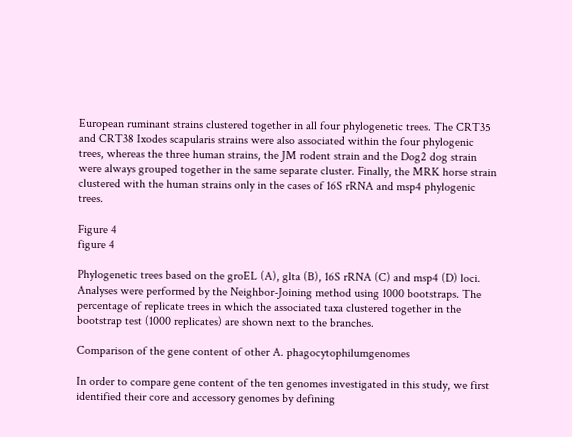European ruminant strains clustered together in all four phylogenetic trees. The CRT35 and CRT38 Ixodes scapularis strains were also associated within the four phylogenic trees, whereas the three human strains, the JM rodent strain and the Dog2 dog strain were always grouped together in the same separate cluster. Finally, the MRK horse strain clustered with the human strains only in the cases of 16S rRNA and msp4 phylogenic trees.

Figure 4
figure 4

Phylogenetic trees based on the groEL (A), glta (B), 16S rRNA (C) and msp4 (D) loci. Analyses were performed by the Neighbor-Joining method using 1000 bootstraps. The percentage of replicate trees in which the associated taxa clustered together in the bootstrap test (1000 replicates) are shown next to the branches.

Comparison of the gene content of other A. phagocytophilumgenomes

In order to compare gene content of the ten genomes investigated in this study, we first identified their core and accessory genomes by defining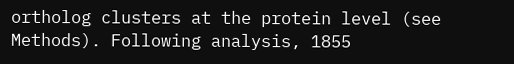ortholog clusters at the protein level (see Methods). Following analysis, 1855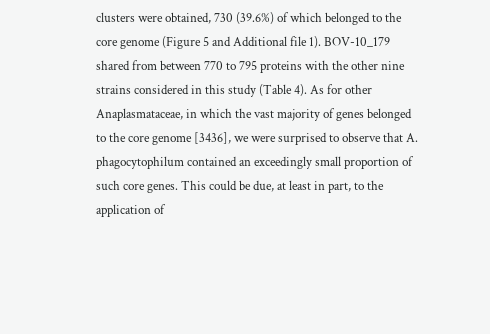clusters were obtained, 730 (39.6%) of which belonged to the core genome (Figure 5 and Additional file 1). BOV-10_179 shared from between 770 to 795 proteins with the other nine strains considered in this study (Table 4). As for other Anaplasmataceae, in which the vast majority of genes belonged to the core genome [3436], we were surprised to observe that A. phagocytophilum contained an exceedingly small proportion of such core genes. This could be due, at least in part, to the application of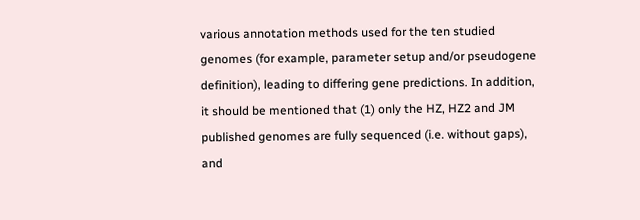various annotation methods used for the ten studied genomes (for example, parameter setup and/or pseudogene definition), leading to differing gene predictions. In addition, it should be mentioned that (1) only the HZ, HZ2 and JM published genomes are fully sequenced (i.e. without gaps), and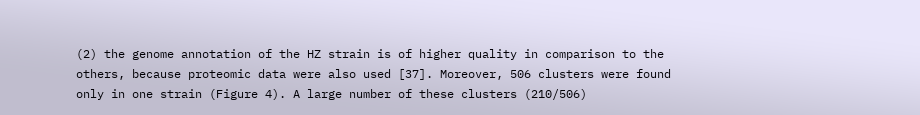(2) the genome annotation of the HZ strain is of higher quality in comparison to the others, because proteomic data were also used [37]. Moreover, 506 clusters were found only in one strain (Figure 4). A large number of these clusters (210/506)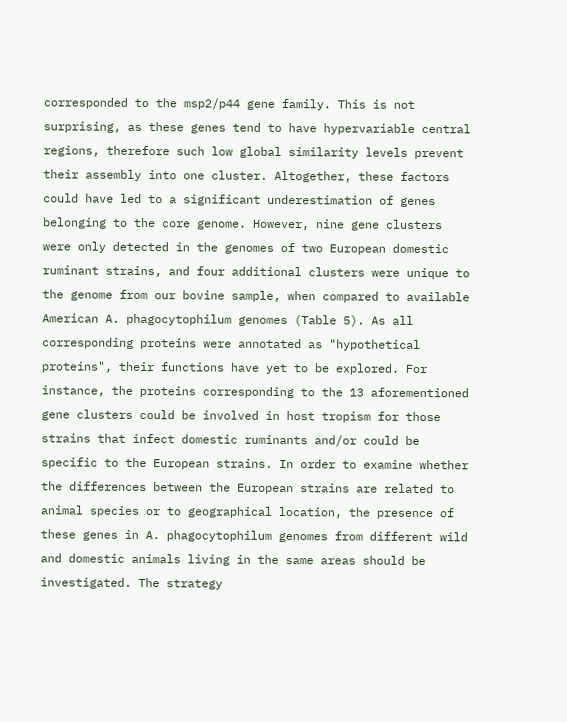corresponded to the msp2/p44 gene family. This is not surprising, as these genes tend to have hypervariable central regions, therefore such low global similarity levels prevent their assembly into one cluster. Altogether, these factors could have led to a significant underestimation of genes belonging to the core genome. However, nine gene clusters were only detected in the genomes of two European domestic ruminant strains, and four additional clusters were unique to the genome from our bovine sample, when compared to available American A. phagocytophilum genomes (Table 5). As all corresponding proteins were annotated as "hypothetical proteins", their functions have yet to be explored. For instance, the proteins corresponding to the 13 aforementioned gene clusters could be involved in host tropism for those strains that infect domestic ruminants and/or could be specific to the European strains. In order to examine whether the differences between the European strains are related to animal species or to geographical location, the presence of these genes in A. phagocytophilum genomes from different wild and domestic animals living in the same areas should be investigated. The strategy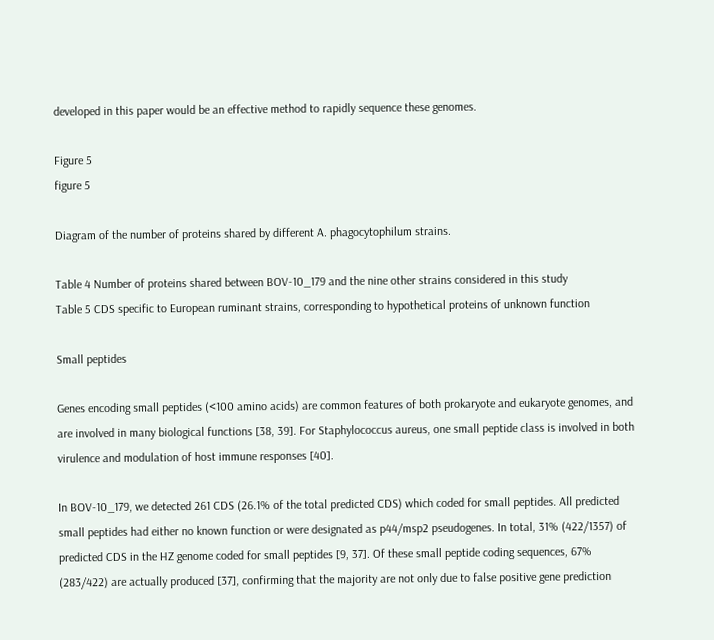developed in this paper would be an effective method to rapidly sequence these genomes.

Figure 5
figure 5

Diagram of the number of proteins shared by different A. phagocytophilum strains.

Table 4 Number of proteins shared between BOV-10_179 and the nine other strains considered in this study
Table 5 CDS specific to European ruminant strains, corresponding to hypothetical proteins of unknown function

Small peptides

Genes encoding small peptides (<100 amino acids) are common features of both prokaryote and eukaryote genomes, and are involved in many biological functions [38, 39]. For Staphylococcus aureus, one small peptide class is involved in both virulence and modulation of host immune responses [40].

In BOV-10_179, we detected 261 CDS (26.1% of the total predicted CDS) which coded for small peptides. All predicted small peptides had either no known function or were designated as p44/msp2 pseudogenes. In total, 31% (422/1357) of predicted CDS in the HZ genome coded for small peptides [9, 37]. Of these small peptide coding sequences, 67% (283/422) are actually produced [37], confirming that the majority are not only due to false positive gene prediction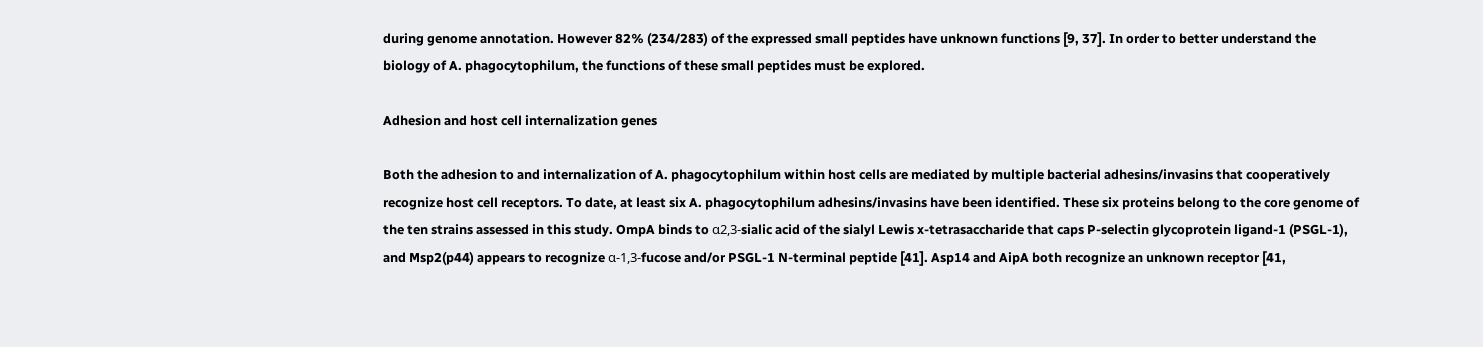during genome annotation. However 82% (234/283) of the expressed small peptides have unknown functions [9, 37]. In order to better understand the biology of A. phagocytophilum, the functions of these small peptides must be explored.

Adhesion and host cell internalization genes

Both the adhesion to and internalization of A. phagocytophilum within host cells are mediated by multiple bacterial adhesins/invasins that cooperatively recognize host cell receptors. To date, at least six A. phagocytophilum adhesins/invasins have been identified. These six proteins belong to the core genome of the ten strains assessed in this study. OmpA binds to α2,3-sialic acid of the sialyl Lewis x-tetrasaccharide that caps P-selectin glycoprotein ligand-1 (PSGL-1), and Msp2(p44) appears to recognize α-1,3-fucose and/or PSGL-1 N-terminal peptide [41]. Asp14 and AipA both recognize an unknown receptor [41,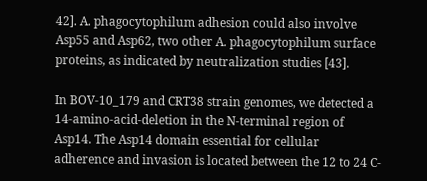42]. A. phagocytophilum adhesion could also involve Asp55 and Asp62, two other A. phagocytophilum surface proteins, as indicated by neutralization studies [43].

In BOV-10_179 and CRT38 strain genomes, we detected a 14-amino-acid-deletion in the N-terminal region of Asp14. The Asp14 domain essential for cellular adherence and invasion is located between the 12 to 24 C-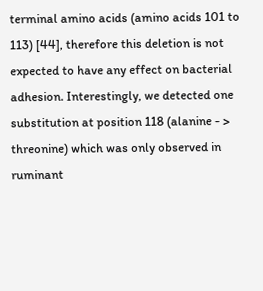terminal amino acids (amino acids 101 to 113) [44], therefore this deletion is not expected to have any effect on bacterial adhesion. Interestingly, we detected one substitution at position 118 (alanine - > threonine) which was only observed in ruminant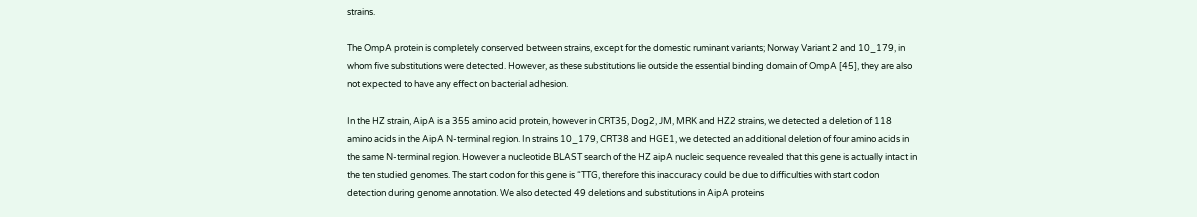strains.

The OmpA protein is completely conserved between strains, except for the domestic ruminant variants; Norway Variant 2 and 10_179, in whom five substitutions were detected. However, as these substitutions lie outside the essential binding domain of OmpA [45], they are also not expected to have any effect on bacterial adhesion.

In the HZ strain, AipA is a 355 amino acid protein, however in CRT35, Dog2, JM, MRK and HZ2 strains, we detected a deletion of 118 amino acids in the AipA N-terminal region. In strains 10_179, CRT38 and HGE1, we detected an additional deletion of four amino acids in the same N-terminal region. However a nucleotide BLAST search of the HZ aipA nucleic sequence revealed that this gene is actually intact in the ten studied genomes. The start codon for this gene is “TTG, therefore this inaccuracy could be due to difficulties with start codon detection during genome annotation. We also detected 49 deletions and substitutions in AipA proteins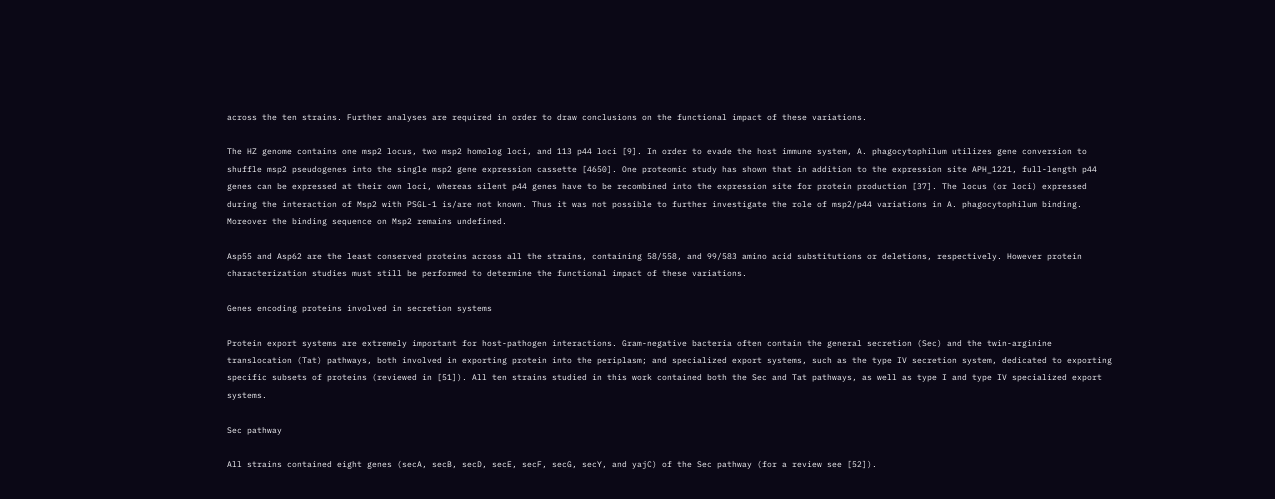across the ten strains. Further analyses are required in order to draw conclusions on the functional impact of these variations.

The HZ genome contains one msp2 locus, two msp2 homolog loci, and 113 p44 loci [9]. In order to evade the host immune system, A. phagocytophilum utilizes gene conversion to shuffle msp2 pseudogenes into the single msp2 gene expression cassette [4650]. One proteomic study has shown that in addition to the expression site APH_1221, full-length p44 genes can be expressed at their own loci, whereas silent p44 genes have to be recombined into the expression site for protein production [37]. The locus (or loci) expressed during the interaction of Msp2 with PSGL-1 is/are not known. Thus it was not possible to further investigate the role of msp2/p44 variations in A. phagocytophilum binding. Moreover the binding sequence on Msp2 remains undefined.

Asp55 and Asp62 are the least conserved proteins across all the strains, containing 58/558, and 99/583 amino acid substitutions or deletions, respectively. However protein characterization studies must still be performed to determine the functional impact of these variations.

Genes encoding proteins involved in secretion systems

Protein export systems are extremely important for host-pathogen interactions. Gram-negative bacteria often contain the general secretion (Sec) and the twin-arginine translocation (Tat) pathways, both involved in exporting protein into the periplasm; and specialized export systems, such as the type IV secretion system, dedicated to exporting specific subsets of proteins (reviewed in [51]). All ten strains studied in this work contained both the Sec and Tat pathways, as well as type I and type IV specialized export systems.

Sec pathway

All strains contained eight genes (secA, secB, secD, secE, secF, secG, secY, and yajC) of the Sec pathway (for a review see [52]).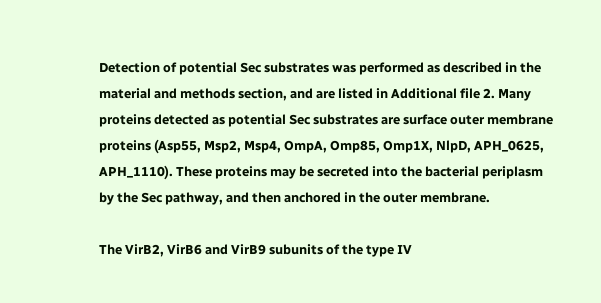Detection of potential Sec substrates was performed as described in the material and methods section, and are listed in Additional file 2. Many proteins detected as potential Sec substrates are surface outer membrane proteins (Asp55, Msp2, Msp4, OmpA, Omp85, Omp1X, NlpD, APH_0625, APH_1110). These proteins may be secreted into the bacterial periplasm by the Sec pathway, and then anchored in the outer membrane.

The VirB2, VirB6 and VirB9 subunits of the type IV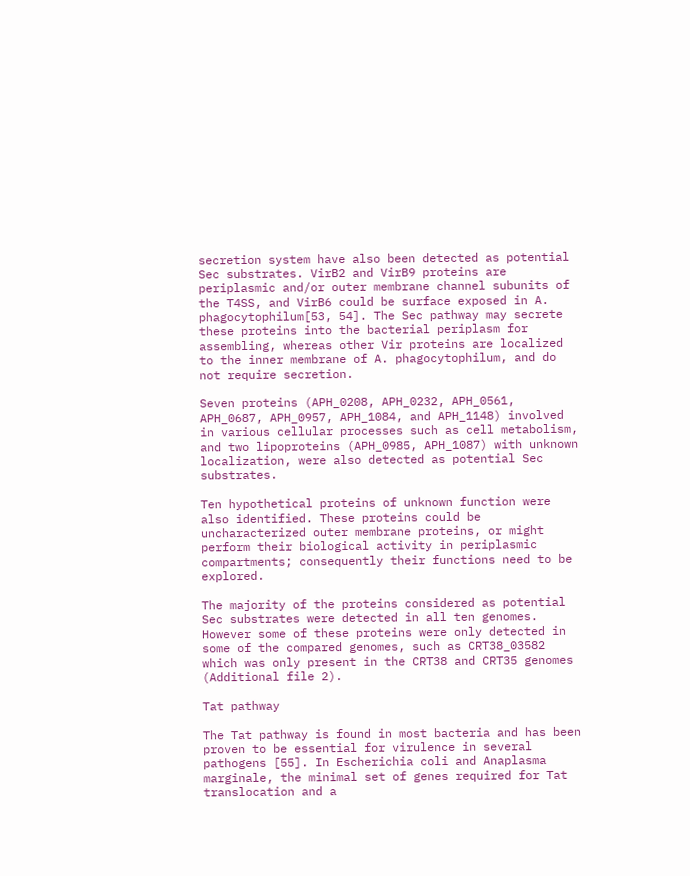secretion system have also been detected as potential Sec substrates. VirB2 and VirB9 proteins are periplasmic and/or outer membrane channel subunits of the T4SS, and VirB6 could be surface exposed in A. phagocytophilum[53, 54]. The Sec pathway may secrete these proteins into the bacterial periplasm for assembling, whereas other Vir proteins are localized to the inner membrane of A. phagocytophilum, and do not require secretion.

Seven proteins (APH_0208, APH_0232, APH_0561, APH_0687, APH_0957, APH_1084, and APH_1148) involved in various cellular processes such as cell metabolism, and two lipoproteins (APH_0985, APH_1087) with unknown localization, were also detected as potential Sec substrates.

Ten hypothetical proteins of unknown function were also identified. These proteins could be uncharacterized outer membrane proteins, or might perform their biological activity in periplasmic compartments; consequently their functions need to be explored.

The majority of the proteins considered as potential Sec substrates were detected in all ten genomes. However some of these proteins were only detected in some of the compared genomes, such as CRT38_03582 which was only present in the CRT38 and CRT35 genomes (Additional file 2).

Tat pathway

The Tat pathway is found in most bacteria and has been proven to be essential for virulence in several pathogens [55]. In Escherichia coli and Anaplasma marginale, the minimal set of genes required for Tat translocation and a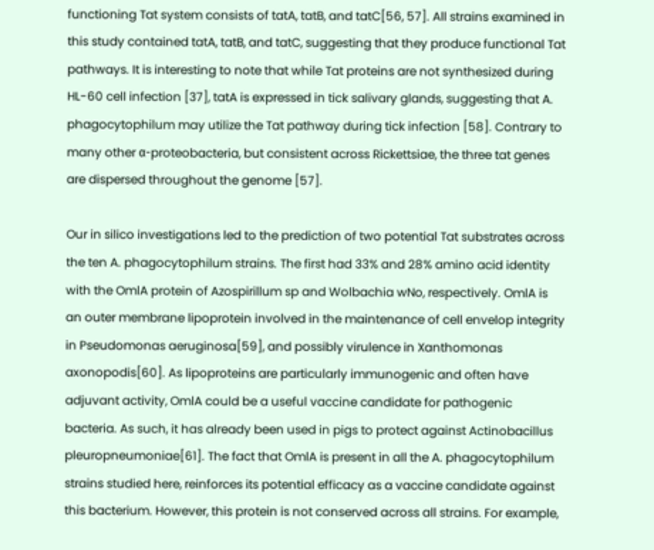functioning Tat system consists of tatA, tatB, and tatC[56, 57]. All strains examined in this study contained tatA, tatB, and tatC, suggesting that they produce functional Tat pathways. It is interesting to note that while Tat proteins are not synthesized during HL-60 cell infection [37], tatA is expressed in tick salivary glands, suggesting that A. phagocytophilum may utilize the Tat pathway during tick infection [58]. Contrary to many other α-proteobacteria, but consistent across Rickettsiae, the three tat genes are dispersed throughout the genome [57].

Our in silico investigations led to the prediction of two potential Tat substrates across the ten A. phagocytophilum strains. The first had 33% and 28% amino acid identity with the OmlA protein of Azospirillum sp and Wolbachia wNo, respectively. OmlA is an outer membrane lipoprotein involved in the maintenance of cell envelop integrity in Pseudomonas aeruginosa[59], and possibly virulence in Xanthomonas axonopodis[60]. As lipoproteins are particularly immunogenic and often have adjuvant activity, OmlA could be a useful vaccine candidate for pathogenic bacteria. As such, it has already been used in pigs to protect against Actinobacillus pleuropneumoniae[61]. The fact that OmlA is present in all the A. phagocytophilum strains studied here, reinforces its potential efficacy as a vaccine candidate against this bacterium. However, this protein is not conserved across all strains. For example,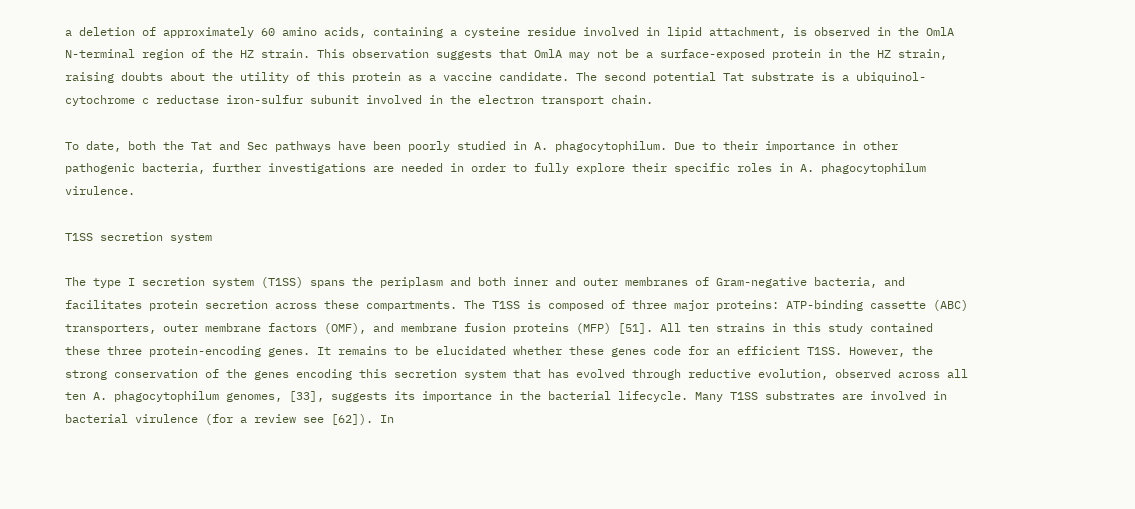a deletion of approximately 60 amino acids, containing a cysteine residue involved in lipid attachment, is observed in the OmlA N-terminal region of the HZ strain. This observation suggests that OmlA may not be a surface-exposed protein in the HZ strain, raising doubts about the utility of this protein as a vaccine candidate. The second potential Tat substrate is a ubiquinol-cytochrome c reductase iron-sulfur subunit involved in the electron transport chain.

To date, both the Tat and Sec pathways have been poorly studied in A. phagocytophilum. Due to their importance in other pathogenic bacteria, further investigations are needed in order to fully explore their specific roles in A. phagocytophilum virulence.

T1SS secretion system

The type I secretion system (T1SS) spans the periplasm and both inner and outer membranes of Gram-negative bacteria, and facilitates protein secretion across these compartments. The T1SS is composed of three major proteins: ATP-binding cassette (ABC) transporters, outer membrane factors (OMF), and membrane fusion proteins (MFP) [51]. All ten strains in this study contained these three protein-encoding genes. It remains to be elucidated whether these genes code for an efficient T1SS. However, the strong conservation of the genes encoding this secretion system that has evolved through reductive evolution, observed across all ten A. phagocytophilum genomes, [33], suggests its importance in the bacterial lifecycle. Many T1SS substrates are involved in bacterial virulence (for a review see [62]). In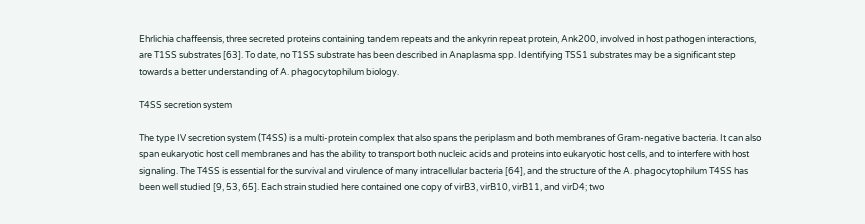Ehrlichia chaffeensis, three secreted proteins containing tandem repeats and the ankyrin repeat protein, Ank200, involved in host pathogen interactions, are T1SS substrates [63]. To date, no T1SS substrate has been described in Anaplasma spp. Identifying TSS1 substrates may be a significant step towards a better understanding of A. phagocytophilum biology.

T4SS secretion system

The type IV secretion system (T4SS) is a multi-protein complex that also spans the periplasm and both membranes of Gram-negative bacteria. It can also span eukaryotic host cell membranes and has the ability to transport both nucleic acids and proteins into eukaryotic host cells, and to interfere with host signaling. The T4SS is essential for the survival and virulence of many intracellular bacteria [64], and the structure of the A. phagocytophilum T4SS has been well studied [9, 53, 65]. Each strain studied here contained one copy of virB3, virB10, virB11, and virD4; two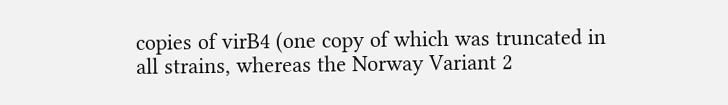copies of virB4 (one copy of which was truncated in all strains, whereas the Norway Variant 2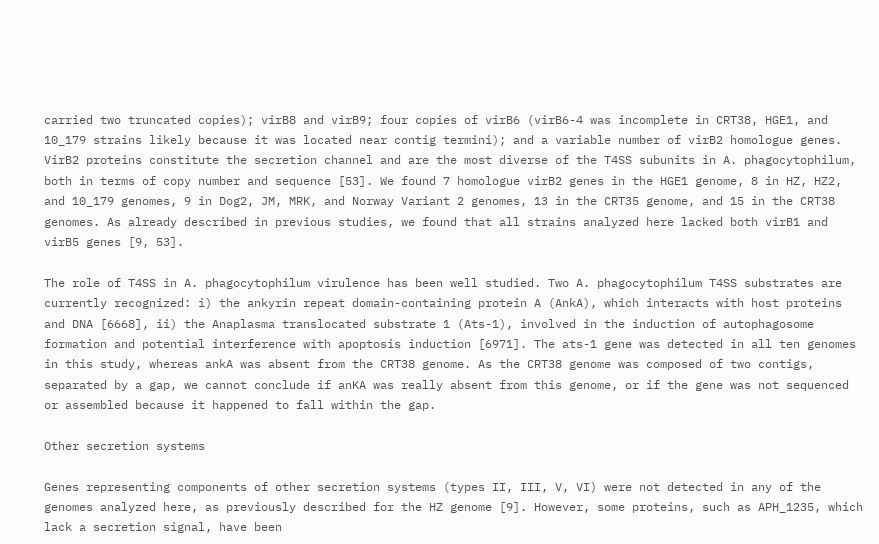carried two truncated copies); virB8 and virB9; four copies of virB6 (virB6-4 was incomplete in CRT38, HGE1, and 10_179 strains likely because it was located near contig termini); and a variable number of virB2 homologue genes. VirB2 proteins constitute the secretion channel and are the most diverse of the T4SS subunits in A. phagocytophilum, both in terms of copy number and sequence [53]. We found 7 homologue virB2 genes in the HGE1 genome, 8 in HZ, HZ2, and 10_179 genomes, 9 in Dog2, JM, MRK, and Norway Variant 2 genomes, 13 in the CRT35 genome, and 15 in the CRT38 genomes. As already described in previous studies, we found that all strains analyzed here lacked both virB1 and virB5 genes [9, 53].

The role of T4SS in A. phagocytophilum virulence has been well studied. Two A. phagocytophilum T4SS substrates are currently recognized: i) the ankyrin repeat domain-containing protein A (AnkA), which interacts with host proteins and DNA [6668], ii) the Anaplasma translocated substrate 1 (Ats-1), involved in the induction of autophagosome formation and potential interference with apoptosis induction [6971]. The ats-1 gene was detected in all ten genomes in this study, whereas ankA was absent from the CRT38 genome. As the CRT38 genome was composed of two contigs, separated by a gap, we cannot conclude if anKA was really absent from this genome, or if the gene was not sequenced or assembled because it happened to fall within the gap.

Other secretion systems

Genes representing components of other secretion systems (types II, III, V, VI) were not detected in any of the genomes analyzed here, as previously described for the HZ genome [9]. However, some proteins, such as APH_1235, which lack a secretion signal, have been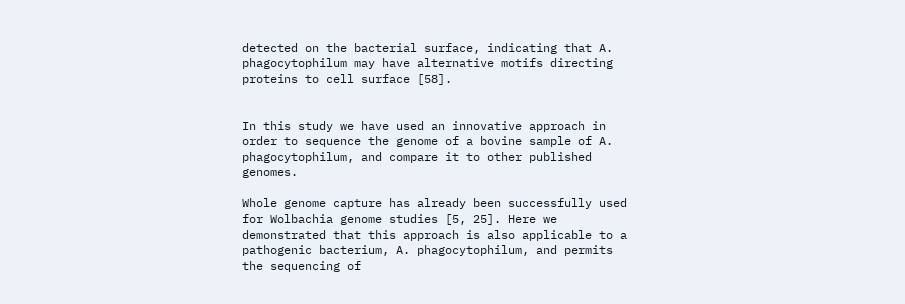detected on the bacterial surface, indicating that A. phagocytophilum may have alternative motifs directing proteins to cell surface [58].


In this study we have used an innovative approach in order to sequence the genome of a bovine sample of A. phagocytophilum, and compare it to other published genomes.

Whole genome capture has already been successfully used for Wolbachia genome studies [5, 25]. Here we demonstrated that this approach is also applicable to a pathogenic bacterium, A. phagocytophilum, and permits the sequencing of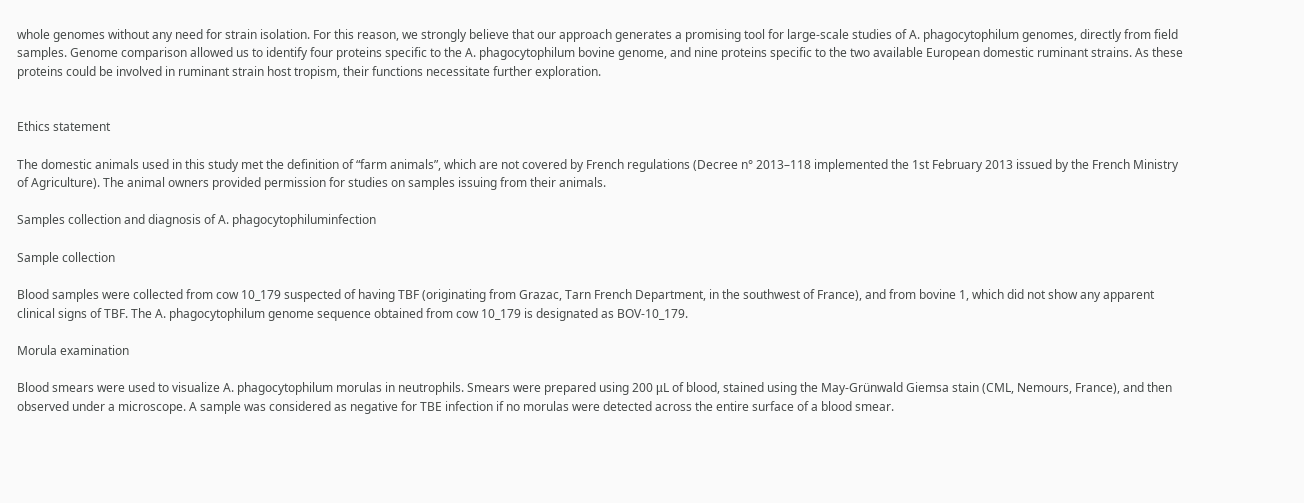whole genomes without any need for strain isolation. For this reason, we strongly believe that our approach generates a promising tool for large-scale studies of A. phagocytophilum genomes, directly from field samples. Genome comparison allowed us to identify four proteins specific to the A. phagocytophilum bovine genome, and nine proteins specific to the two available European domestic ruminant strains. As these proteins could be involved in ruminant strain host tropism, their functions necessitate further exploration.


Ethics statement

The domestic animals used in this study met the definition of “farm animals”, which are not covered by French regulations (Decree n° 2013–118 implemented the 1st February 2013 issued by the French Ministry of Agriculture). The animal owners provided permission for studies on samples issuing from their animals.

Samples collection and diagnosis of A. phagocytophiluminfection

Sample collection

Blood samples were collected from cow 10_179 suspected of having TBF (originating from Grazac, Tarn French Department, in the southwest of France), and from bovine 1, which did not show any apparent clinical signs of TBF. The A. phagocytophilum genome sequence obtained from cow 10_179 is designated as BOV-10_179.

Morula examination

Blood smears were used to visualize A. phagocytophilum morulas in neutrophils. Smears were prepared using 200 μL of blood, stained using the May-Grünwald Giemsa stain (CML, Nemours, France), and then observed under a microscope. A sample was considered as negative for TBE infection if no morulas were detected across the entire surface of a blood smear.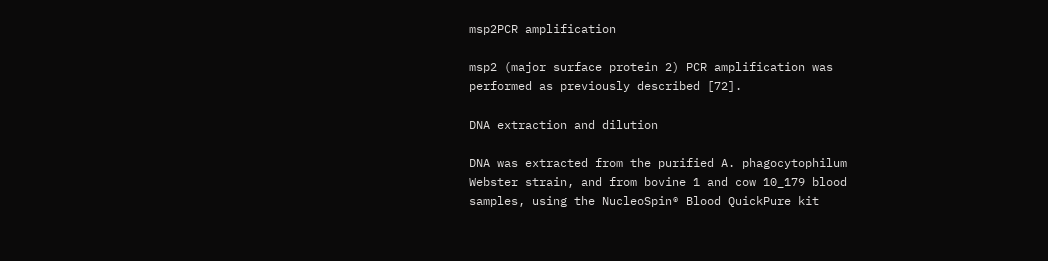msp2PCR amplification

msp2 (major surface protein 2) PCR amplification was performed as previously described [72].

DNA extraction and dilution

DNA was extracted from the purified A. phagocytophilum Webster strain, and from bovine 1 and cow 10_179 blood samples, using the NucleoSpin® Blood QuickPure kit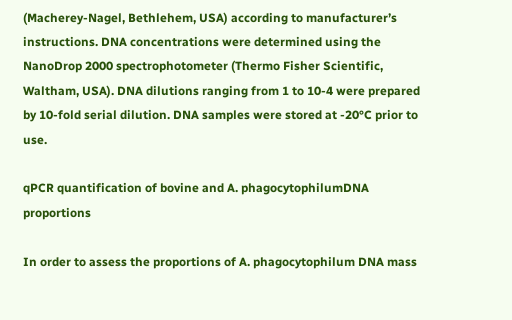(Macherey-Nagel, Bethlehem, USA) according to manufacturer’s instructions. DNA concentrations were determined using the NanoDrop 2000 spectrophotometer (Thermo Fisher Scientific, Waltham, USA). DNA dilutions ranging from 1 to 10-4 were prepared by 10-fold serial dilution. DNA samples were stored at -20°C prior to use.

qPCR quantification of bovine and A. phagocytophilumDNA proportions

In order to assess the proportions of A. phagocytophilum DNA mass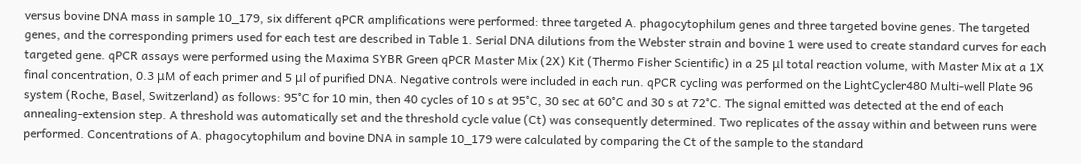versus bovine DNA mass in sample 10_179, six different qPCR amplifications were performed: three targeted A. phagocytophilum genes and three targeted bovine genes. The targeted genes, and the corresponding primers used for each test are described in Table 1. Serial DNA dilutions from the Webster strain and bovine 1 were used to create standard curves for each targeted gene. qPCR assays were performed using the Maxima SYBR Green qPCR Master Mix (2X) Kit (Thermo Fisher Scientific) in a 25 μl total reaction volume, with Master Mix at a 1X final concentration, 0.3 μM of each primer and 5 μl of purified DNA. Negative controls were included in each run. qPCR cycling was performed on the LightCycler480 Multi-well Plate 96 system (Roche, Basel, Switzerland) as follows: 95°C for 10 min, then 40 cycles of 10 s at 95°C, 30 sec at 60°C and 30 s at 72°C. The signal emitted was detected at the end of each annealing-extension step. A threshold was automatically set and the threshold cycle value (Ct) was consequently determined. Two replicates of the assay within and between runs were performed. Concentrations of A. phagocytophilum and bovine DNA in sample 10_179 were calculated by comparing the Ct of the sample to the standard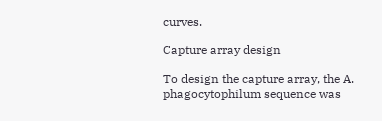curves.

Capture array design

To design the capture array, the A. phagocytophilum sequence was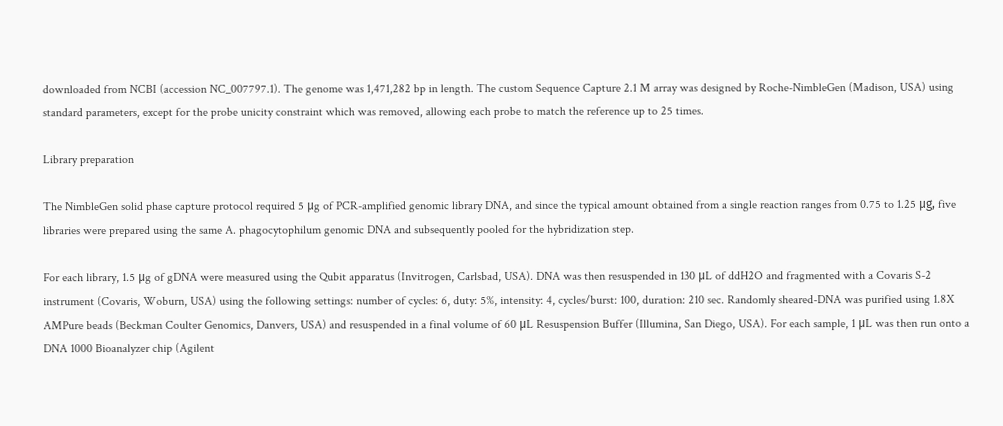downloaded from NCBI (accession NC_007797.1). The genome was 1,471,282 bp in length. The custom Sequence Capture 2.1 M array was designed by Roche-NimbleGen (Madison, USA) using standard parameters, except for the probe unicity constraint which was removed, allowing each probe to match the reference up to 25 times.

Library preparation

The NimbleGen solid phase capture protocol required 5 μg of PCR-amplified genomic library DNA, and since the typical amount obtained from a single reaction ranges from 0.75 to 1.25 μg, five libraries were prepared using the same A. phagocytophilum genomic DNA and subsequently pooled for the hybridization step.

For each library, 1.5 μg of gDNA were measured using the Qubit apparatus (Invitrogen, Carlsbad, USA). DNA was then resuspended in 130 μL of ddH2O and fragmented with a Covaris S-2 instrument (Covaris, Woburn, USA) using the following settings: number of cycles: 6, duty: 5%, intensity: 4, cycles/burst: 100, duration: 210 sec. Randomly sheared-DNA was purified using 1.8X AMPure beads (Beckman Coulter Genomics, Danvers, USA) and resuspended in a final volume of 60 μL Resuspension Buffer (Illumina, San Diego, USA). For each sample, 1 μL was then run onto a DNA 1000 Bioanalyzer chip (Agilent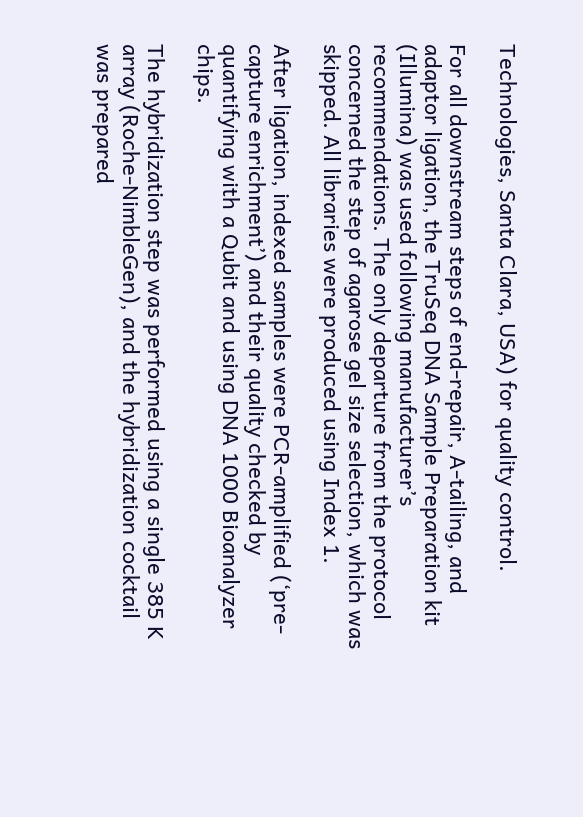Technologies, Santa Clara, USA) for quality control.

For all downstream steps of end-repair, A-tailing, and adaptor ligation, the TruSeq DNA Sample Preparation kit (Illumina) was used following manufacturer’s recommendations. The only departure from the protocol concerned the step of agarose gel size selection, which was skipped. All libraries were produced using Index 1.

After ligation, indexed samples were PCR-amplified (‘pre-capture enrichment’) and their quality checked by quantifying with a Qubit and using DNA 1000 Bioanalyzer chips.

The hybridization step was performed using a single 385 K array (Roche-NimbleGen), and the hybridization cocktail was prepared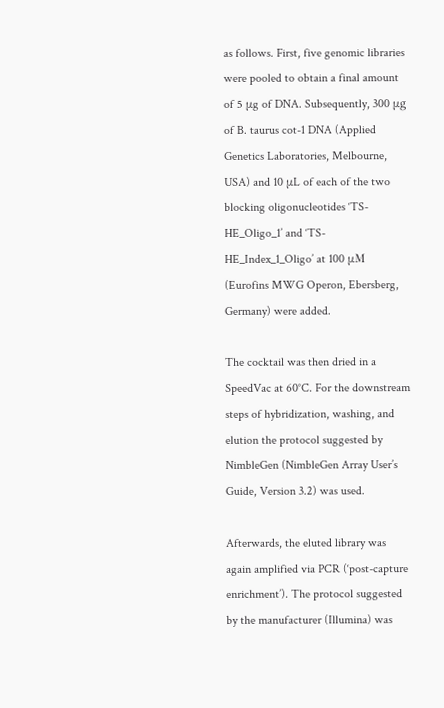as follows. First, five genomic libraries were pooled to obtain a final amount of 5 μg of DNA. Subsequently, 300 μg of B. taurus cot-1 DNA (Applied Genetics Laboratories, Melbourne, USA) and 10 μL of each of the two blocking oligonucleotides ‘TS-HE_Oligo_1’ and ‘TS-HE_Index_1_Oligo’ at 100 μM (Eurofins MWG Operon, Ebersberg, Germany) were added.

The cocktail was then dried in a SpeedVac at 60°C. For the downstream steps of hybridization, washing, and elution the protocol suggested by NimbleGen (NimbleGen Array User’s Guide, Version 3.2) was used.

Afterwards, the eluted library was again amplified via PCR (‘post-capture enrichment’). The protocol suggested by the manufacturer (Illumina) was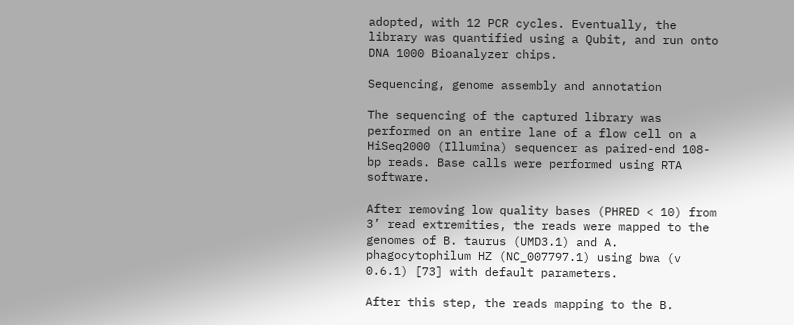adopted, with 12 PCR cycles. Eventually, the library was quantified using a Qubit, and run onto DNA 1000 Bioanalyzer chips.

Sequencing, genome assembly and annotation

The sequencing of the captured library was performed on an entire lane of a flow cell on a HiSeq2000 (Illumina) sequencer as paired-end 108-bp reads. Base calls were performed using RTA software.

After removing low quality bases (PHRED < 10) from 3’ read extremities, the reads were mapped to the genomes of B. taurus (UMD3.1) and A. phagocytophilum HZ (NC_007797.1) using bwa (v 0.6.1) [73] with default parameters.

After this step, the reads mapping to the B.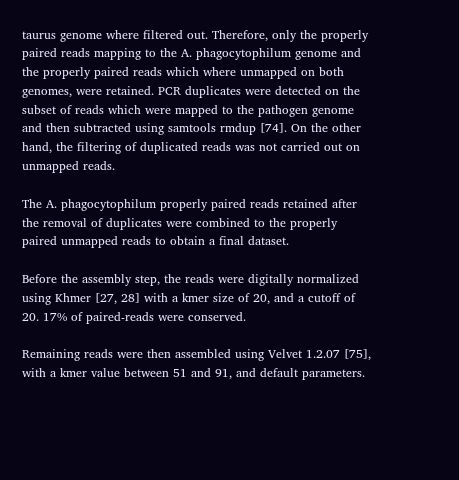taurus genome where filtered out. Therefore, only the properly paired reads mapping to the A. phagocytophilum genome and the properly paired reads which where unmapped on both genomes, were retained. PCR duplicates were detected on the subset of reads which were mapped to the pathogen genome and then subtracted using samtools rmdup [74]. On the other hand, the filtering of duplicated reads was not carried out on unmapped reads.

The A. phagocytophilum properly paired reads retained after the removal of duplicates were combined to the properly paired unmapped reads to obtain a final dataset.

Before the assembly step, the reads were digitally normalized using Khmer [27, 28] with a kmer size of 20, and a cutoff of 20. 17% of paired-reads were conserved.

Remaining reads were then assembled using Velvet 1.2.07 [75], with a kmer value between 51 and 91, and default parameters.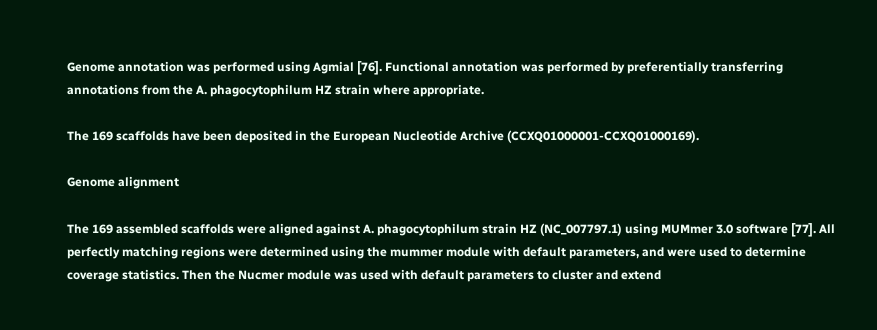Genome annotation was performed using Agmial [76]. Functional annotation was performed by preferentially transferring annotations from the A. phagocytophilum HZ strain where appropriate.

The 169 scaffolds have been deposited in the European Nucleotide Archive (CCXQ01000001-CCXQ01000169).

Genome alignment

The 169 assembled scaffolds were aligned against A. phagocytophilum strain HZ (NC_007797.1) using MUMmer 3.0 software [77]. All perfectly matching regions were determined using the mummer module with default parameters, and were used to determine coverage statistics. Then the Nucmer module was used with default parameters to cluster and extend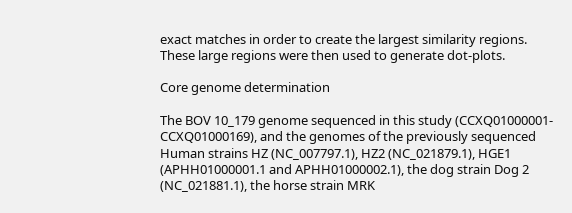exact matches in order to create the largest similarity regions. These large regions were then used to generate dot-plots.

Core genome determination

The BOV 10_179 genome sequenced in this study (CCXQ01000001-CCXQ01000169), and the genomes of the previously sequenced Human strains HZ (NC_007797.1), HZ2 (NC_021879.1), HGE1 (APHH01000001.1 and APHH01000002.1), the dog strain Dog 2 (NC_021881.1), the horse strain MRK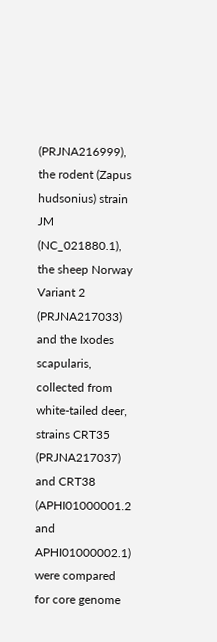(PRJNA216999), the rodent (Zapus hudsonius) strain JM (NC_021880.1), the sheep Norway Variant 2 (PRJNA217033) and the Ixodes scapularis, collected from white-tailed deer, strains CRT35 (PRJNA217037) and CRT38 (APHI01000001.2 and APHI01000002.1) were compared for core genome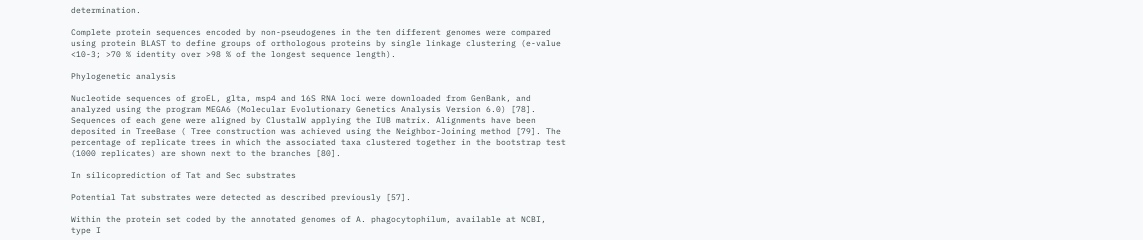determination.

Complete protein sequences encoded by non-pseudogenes in the ten different genomes were compared using protein BLAST to define groups of orthologous proteins by single linkage clustering (e-value <10-3; >70 % identity over >98 % of the longest sequence length).

Phylogenetic analysis

Nucleotide sequences of groEL, glta, msp4 and 16S RNA loci were downloaded from GenBank, and analyzed using the program MEGA6 (Molecular Evolutionary Genetics Analysis Version 6.0) [78]. Sequences of each gene were aligned by ClustalW applying the IUB matrix. Alignments have been deposited in TreeBase ( Tree construction was achieved using the Neighbor-Joining method [79]. The percentage of replicate trees in which the associated taxa clustered together in the bootstrap test (1000 replicates) are shown next to the branches [80].

In silicoprediction of Tat and Sec substrates

Potential Tat substrates were detected as described previously [57].

Within the protein set coded by the annotated genomes of A. phagocytophilum, available at NCBI, type I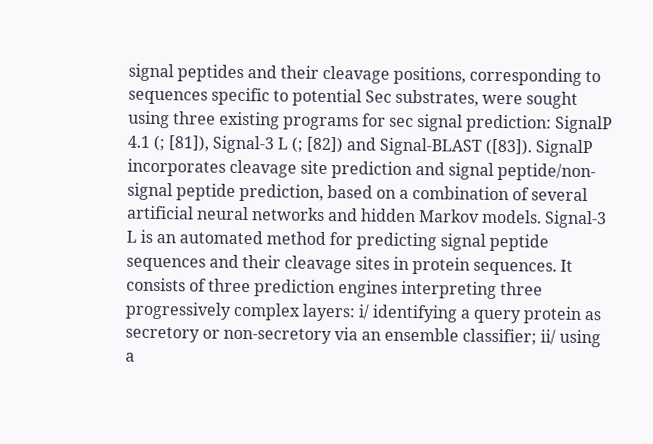signal peptides and their cleavage positions, corresponding to sequences specific to potential Sec substrates, were sought using three existing programs for sec signal prediction: SignalP 4.1 (; [81]), Signal-3 L (; [82]) and Signal-BLAST ([83]). SignalP incorporates cleavage site prediction and signal peptide/non-signal peptide prediction, based on a combination of several artificial neural networks and hidden Markov models. Signal-3 L is an automated method for predicting signal peptide sequences and their cleavage sites in protein sequences. It consists of three prediction engines interpreting three progressively complex layers: i/ identifying a query protein as secretory or non-secretory via an ensemble classifier; ii/ using a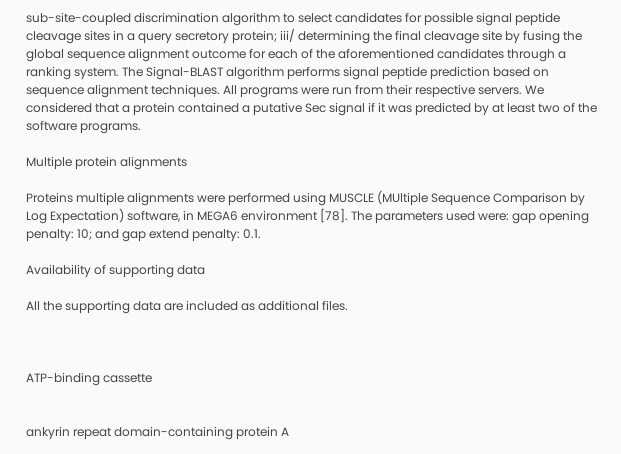sub-site-coupled discrimination algorithm to select candidates for possible signal peptide cleavage sites in a query secretory protein; iii/ determining the final cleavage site by fusing the global sequence alignment outcome for each of the aforementioned candidates through a ranking system. The Signal-BLAST algorithm performs signal peptide prediction based on sequence alignment techniques. All programs were run from their respective servers. We considered that a protein contained a putative Sec signal if it was predicted by at least two of the software programs.

Multiple protein alignments

Proteins multiple alignments were performed using MUSCLE (MUltiple Sequence Comparison by Log Expectation) software, in MEGA6 environment [78]. The parameters used were: gap opening penalty: 10; and gap extend penalty: 0.1.

Availability of supporting data

All the supporting data are included as additional files.



ATP-binding cassette


ankyrin repeat domain-containing protein A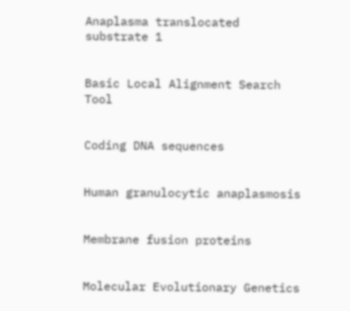Anaplasma translocated substrate 1


Basic Local Alignment Search Tool


Coding DNA sequences


Human granulocytic anaplasmosis


Membrane fusion proteins


Molecular Evolutionary Genetics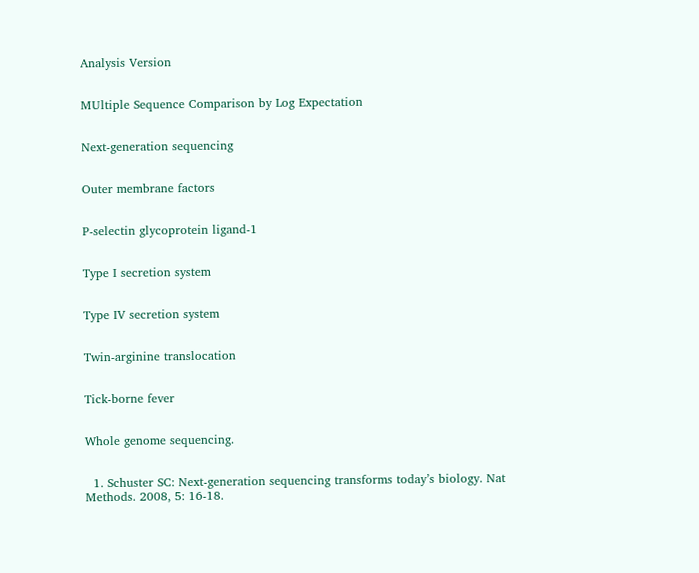Analysis Version


MUltiple Sequence Comparison by Log Expectation


Next-generation sequencing


Outer membrane factors


P-selectin glycoprotein ligand-1


Type I secretion system


Type IV secretion system


Twin-arginine translocation


Tick-borne fever


Whole genome sequencing.


  1. Schuster SC: Next-generation sequencing transforms today’s biology. Nat Methods. 2008, 5: 16-18.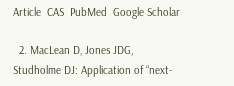Article  CAS  PubMed  Google Scholar

  2. MacLean D, Jones JDG, Studholme DJ: Application of “next-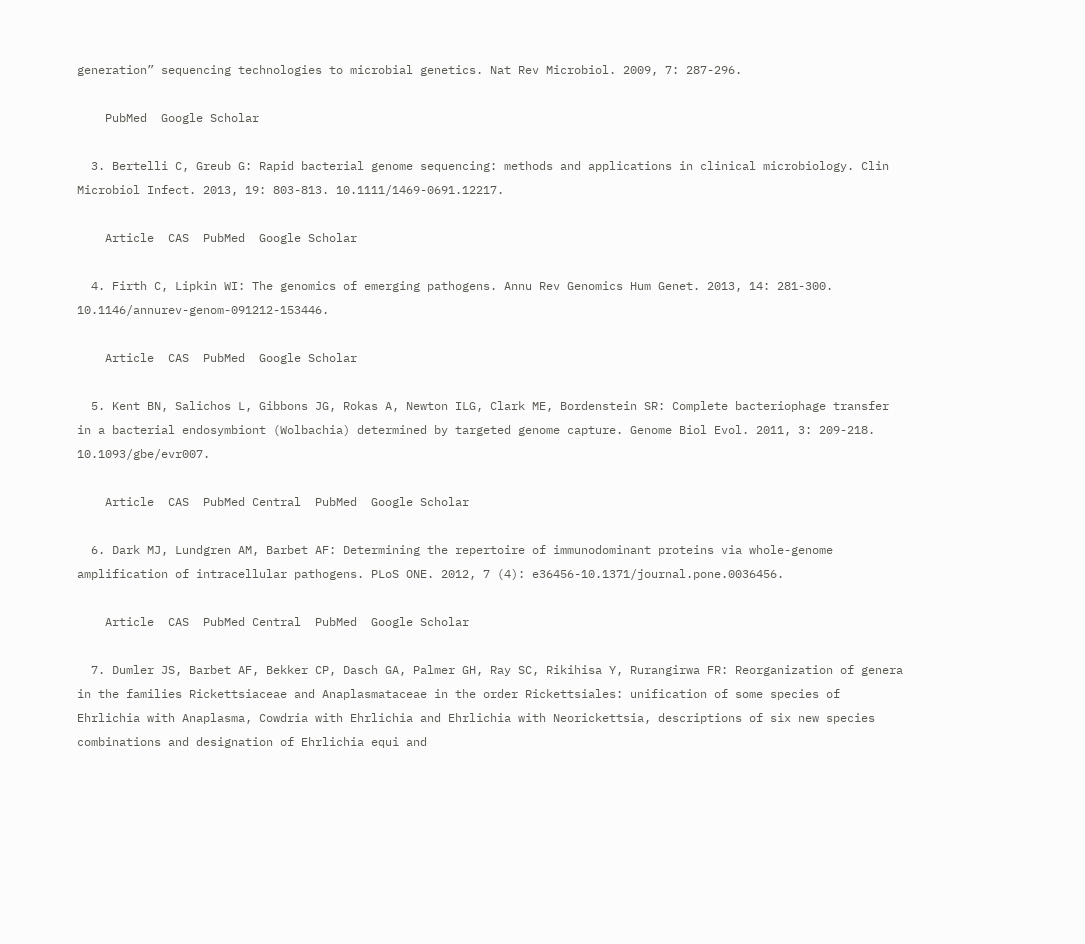generation” sequencing technologies to microbial genetics. Nat Rev Microbiol. 2009, 7: 287-296.

    PubMed  Google Scholar

  3. Bertelli C, Greub G: Rapid bacterial genome sequencing: methods and applications in clinical microbiology. Clin Microbiol Infect. 2013, 19: 803-813. 10.1111/1469-0691.12217.

    Article  CAS  PubMed  Google Scholar

  4. Firth C, Lipkin WI: The genomics of emerging pathogens. Annu Rev Genomics Hum Genet. 2013, 14: 281-300. 10.1146/annurev-genom-091212-153446.

    Article  CAS  PubMed  Google Scholar

  5. Kent BN, Salichos L, Gibbons JG, Rokas A, Newton ILG, Clark ME, Bordenstein SR: Complete bacteriophage transfer in a bacterial endosymbiont (Wolbachia) determined by targeted genome capture. Genome Biol Evol. 2011, 3: 209-218. 10.1093/gbe/evr007.

    Article  CAS  PubMed Central  PubMed  Google Scholar

  6. Dark MJ, Lundgren AM, Barbet AF: Determining the repertoire of immunodominant proteins via whole-genome amplification of intracellular pathogens. PLoS ONE. 2012, 7 (4): e36456-10.1371/journal.pone.0036456.

    Article  CAS  PubMed Central  PubMed  Google Scholar

  7. Dumler JS, Barbet AF, Bekker CP, Dasch GA, Palmer GH, Ray SC, Rikihisa Y, Rurangirwa FR: Reorganization of genera in the families Rickettsiaceae and Anaplasmataceae in the order Rickettsiales: unification of some species of Ehrlichia with Anaplasma, Cowdria with Ehrlichia and Ehrlichia with Neorickettsia, descriptions of six new species combinations and designation of Ehrlichia equi and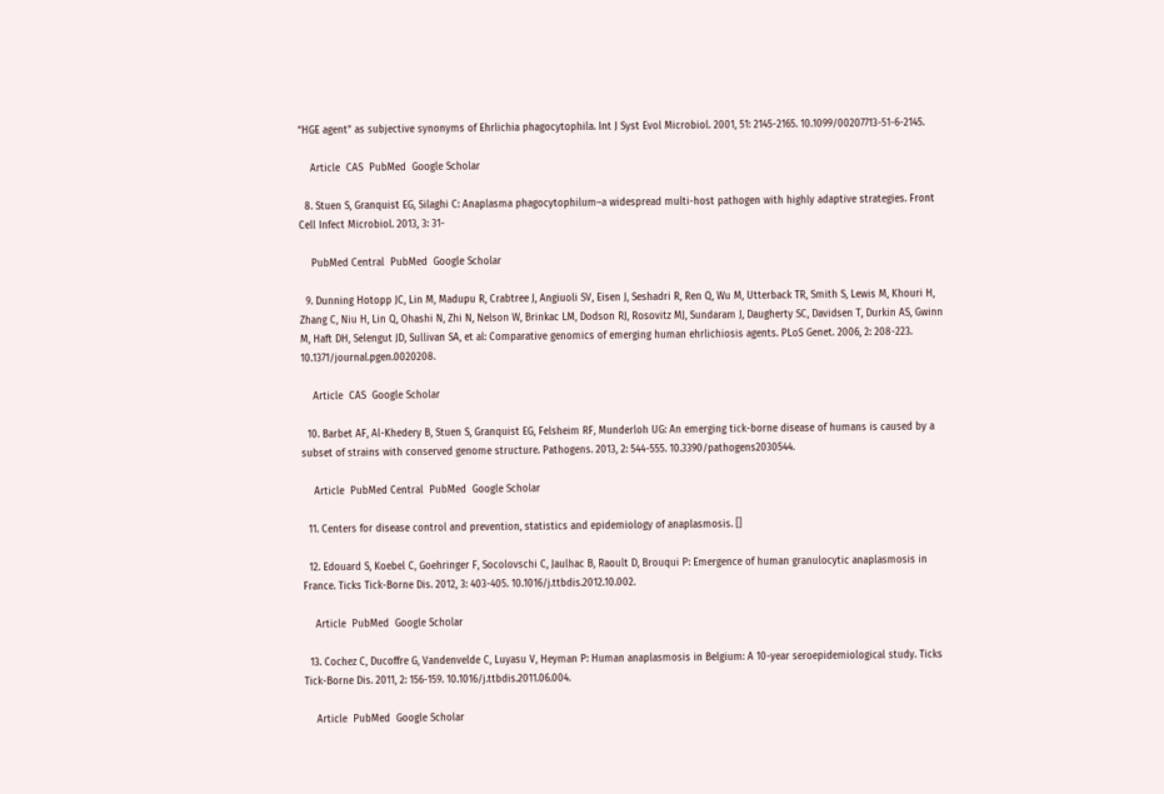“HGE agent” as subjective synonyms of Ehrlichia phagocytophila. Int J Syst Evol Microbiol. 2001, 51: 2145-2165. 10.1099/00207713-51-6-2145.

    Article  CAS  PubMed  Google Scholar

  8. Stuen S, Granquist EG, Silaghi C: Anaplasma phagocytophilum–a widespread multi-host pathogen with highly adaptive strategies. Front Cell Infect Microbiol. 2013, 3: 31-

    PubMed Central  PubMed  Google Scholar

  9. Dunning Hotopp JC, Lin M, Madupu R, Crabtree J, Angiuoli SV, Eisen J, Seshadri R, Ren Q, Wu M, Utterback TR, Smith S, Lewis M, Khouri H, Zhang C, Niu H, Lin Q, Ohashi N, Zhi N, Nelson W, Brinkac LM, Dodson RJ, Rosovitz MJ, Sundaram J, Daugherty SC, Davidsen T, Durkin AS, Gwinn M, Haft DH, Selengut JD, Sullivan SA, et al: Comparative genomics of emerging human ehrlichiosis agents. PLoS Genet. 2006, 2: 208-223. 10.1371/journal.pgen.0020208.

    Article  CAS  Google Scholar

  10. Barbet AF, Al-Khedery B, Stuen S, Granquist EG, Felsheim RF, Munderloh UG: An emerging tick-borne disease of humans is caused by a subset of strains with conserved genome structure. Pathogens. 2013, 2: 544-555. 10.3390/pathogens2030544.

    Article  PubMed Central  PubMed  Google Scholar

  11. Centers for disease control and prevention, statistics and epidemiology of anaplasmosis. []

  12. Edouard S, Koebel C, Goehringer F, Socolovschi C, Jaulhac B, Raoult D, Brouqui P: Emergence of human granulocytic anaplasmosis in France. Ticks Tick-Borne Dis. 2012, 3: 403-405. 10.1016/j.ttbdis.2012.10.002.

    Article  PubMed  Google Scholar

  13. Cochez C, Ducoffre G, Vandenvelde C, Luyasu V, Heyman P: Human anaplasmosis in Belgium: A 10-year seroepidemiological study. Ticks Tick-Borne Dis. 2011, 2: 156-159. 10.1016/j.ttbdis.2011.06.004.

    Article  PubMed  Google Scholar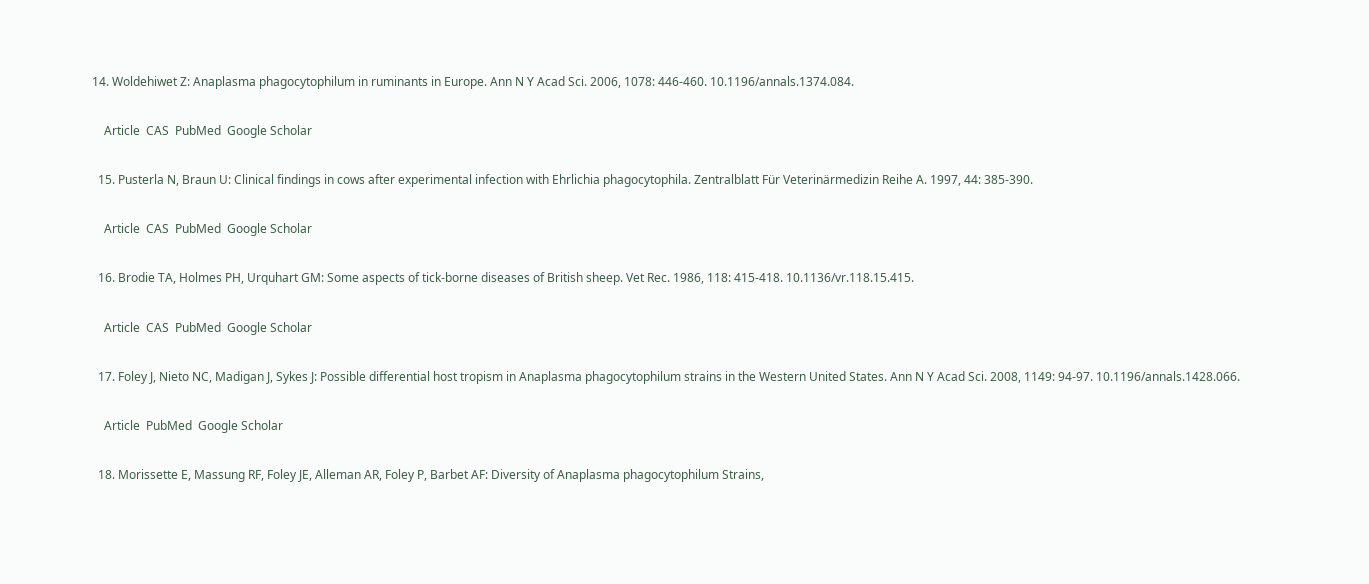14. Woldehiwet Z: Anaplasma phagocytophilum in ruminants in Europe. Ann N Y Acad Sci. 2006, 1078: 446-460. 10.1196/annals.1374.084.

    Article  CAS  PubMed  Google Scholar

  15. Pusterla N, Braun U: Clinical findings in cows after experimental infection with Ehrlichia phagocytophila. Zentralblatt Für Veterinärmedizin Reihe A. 1997, 44: 385-390.

    Article  CAS  PubMed  Google Scholar

  16. Brodie TA, Holmes PH, Urquhart GM: Some aspects of tick-borne diseases of British sheep. Vet Rec. 1986, 118: 415-418. 10.1136/vr.118.15.415.

    Article  CAS  PubMed  Google Scholar

  17. Foley J, Nieto NC, Madigan J, Sykes J: Possible differential host tropism in Anaplasma phagocytophilum strains in the Western United States. Ann N Y Acad Sci. 2008, 1149: 94-97. 10.1196/annals.1428.066.

    Article  PubMed  Google Scholar

  18. Morissette E, Massung RF, Foley JE, Alleman AR, Foley P, Barbet AF: Diversity of Anaplasma phagocytophilum Strains,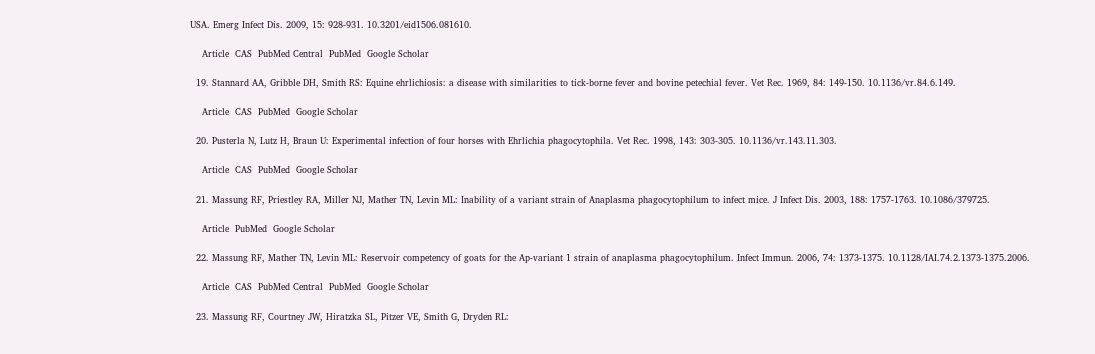USA. Emerg Infect Dis. 2009, 15: 928-931. 10.3201/eid1506.081610.

    Article  CAS  PubMed Central  PubMed  Google Scholar

  19. Stannard AA, Gribble DH, Smith RS: Equine ehrlichiosis: a disease with similarities to tick-borne fever and bovine petechial fever. Vet Rec. 1969, 84: 149-150. 10.1136/vr.84.6.149.

    Article  CAS  PubMed  Google Scholar

  20. Pusterla N, Lutz H, Braun U: Experimental infection of four horses with Ehrlichia phagocytophila. Vet Rec. 1998, 143: 303-305. 10.1136/vr.143.11.303.

    Article  CAS  PubMed  Google Scholar

  21. Massung RF, Priestley RA, Miller NJ, Mather TN, Levin ML: Inability of a variant strain of Anaplasma phagocytophilum to infect mice. J Infect Dis. 2003, 188: 1757-1763. 10.1086/379725.

    Article  PubMed  Google Scholar

  22. Massung RF, Mather TN, Levin ML: Reservoir competency of goats for the Ap-variant 1 strain of anaplasma phagocytophilum. Infect Immun. 2006, 74: 1373-1375. 10.1128/IAI.74.2.1373-1375.2006.

    Article  CAS  PubMed Central  PubMed  Google Scholar

  23. Massung RF, Courtney JW, Hiratzka SL, Pitzer VE, Smith G, Dryden RL: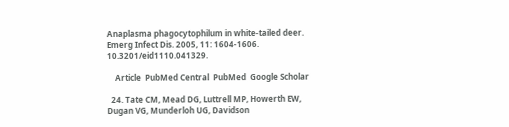Anaplasma phagocytophilum in white-tailed deer. Emerg Infect Dis. 2005, 11: 1604-1606. 10.3201/eid1110.041329.

    Article  PubMed Central  PubMed  Google Scholar

  24. Tate CM, Mead DG, Luttrell MP, Howerth EW, Dugan VG, Munderloh UG, Davidson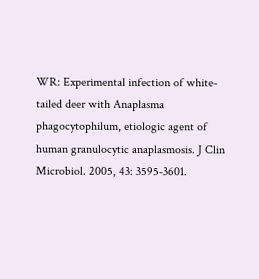WR: Experimental infection of white-tailed deer with Anaplasma phagocytophilum, etiologic agent of human granulocytic anaplasmosis. J Clin Microbiol. 2005, 43: 3595-3601.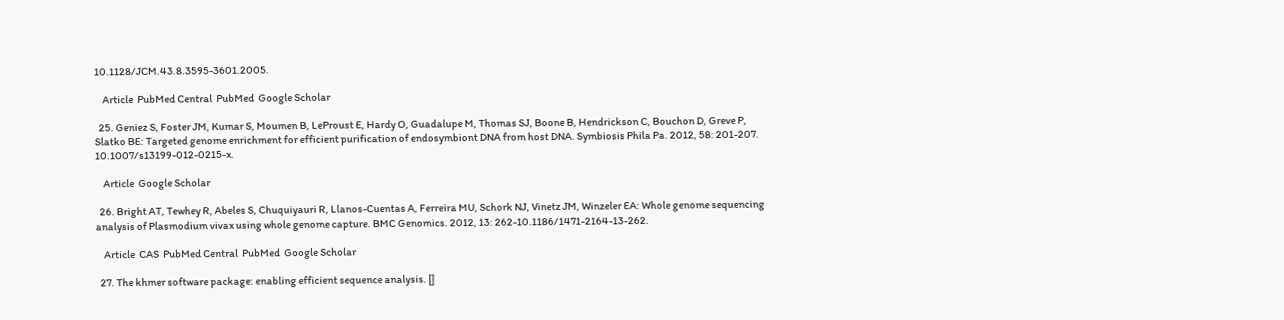10.1128/JCM.43.8.3595-3601.2005.

    Article  PubMed Central  PubMed  Google Scholar

  25. Geniez S, Foster JM, Kumar S, Moumen B, LeProust E, Hardy O, Guadalupe M, Thomas SJ, Boone B, Hendrickson C, Bouchon D, Greve P, Slatko BE: Targeted genome enrichment for efficient purification of endosymbiont DNA from host DNA. Symbiosis Phila Pa. 2012, 58: 201-207. 10.1007/s13199-012-0215-x.

    Article  Google Scholar

  26. Bright AT, Tewhey R, Abeles S, Chuquiyauri R, Llanos-Cuentas A, Ferreira MU, Schork NJ, Vinetz JM, Winzeler EA: Whole genome sequencing analysis of Plasmodium vivax using whole genome capture. BMC Genomics. 2012, 13: 262-10.1186/1471-2164-13-262.

    Article  CAS  PubMed Central  PubMed  Google Scholar

  27. The khmer software package: enabling efficient sequence analysis. []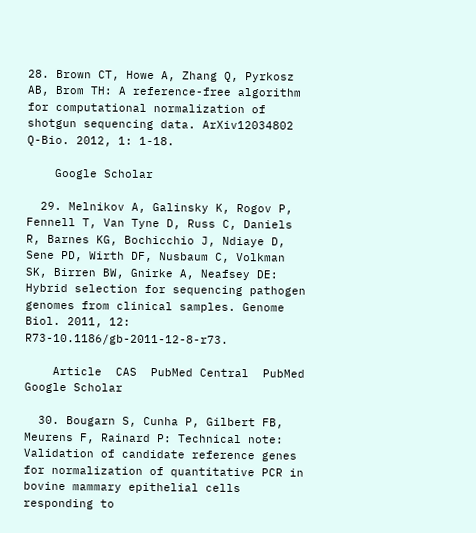28. Brown CT, Howe A, Zhang Q, Pyrkosz AB, Brom TH: A reference-free algorithm for computational normalization of shotgun sequencing data. ArXiv12034802 Q-Bio. 2012, 1: 1-18.

    Google Scholar

  29. Melnikov A, Galinsky K, Rogov P, Fennell T, Van Tyne D, Russ C, Daniels R, Barnes KG, Bochicchio J, Ndiaye D, Sene PD, Wirth DF, Nusbaum C, Volkman SK, Birren BW, Gnirke A, Neafsey DE: Hybrid selection for sequencing pathogen genomes from clinical samples. Genome Biol. 2011, 12: R73-10.1186/gb-2011-12-8-r73.

    Article  CAS  PubMed Central  PubMed  Google Scholar

  30. Bougarn S, Cunha P, Gilbert FB, Meurens F, Rainard P: Technical note: Validation of candidate reference genes for normalization of quantitative PCR in bovine mammary epithelial cells responding to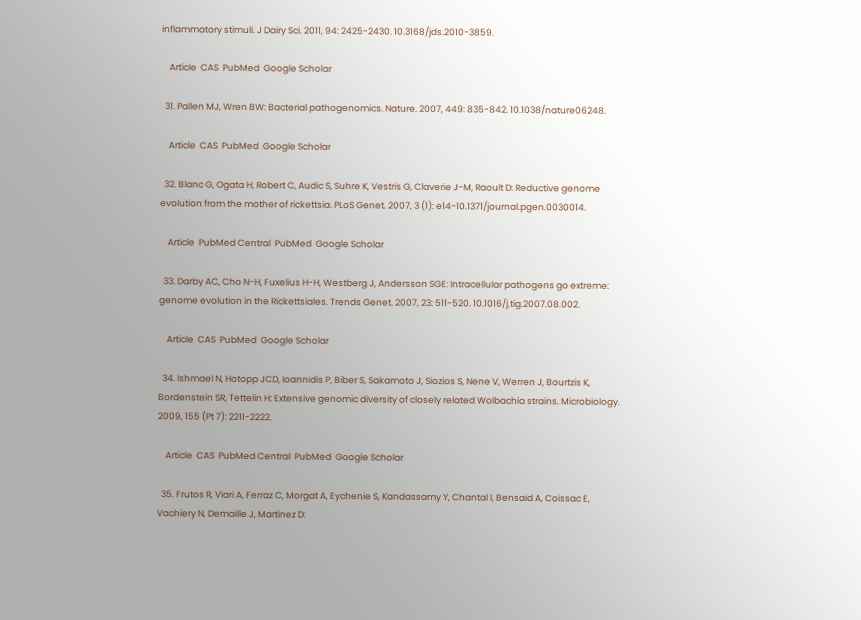inflammatory stimuli. J Dairy Sci. 2011, 94: 2425-2430. 10.3168/jds.2010-3859.

    Article  CAS  PubMed  Google Scholar

  31. Pallen MJ, Wren BW: Bacterial pathogenomics. Nature. 2007, 449: 835-842. 10.1038/nature06248.

    Article  CAS  PubMed  Google Scholar

  32. Blanc G, Ogata H, Robert C, Audic S, Suhre K, Vestris G, Claverie J-M, Raoult D: Reductive genome evolution from the mother of rickettsia. PLoS Genet. 2007, 3 (1): e14-10.1371/journal.pgen.0030014.

    Article  PubMed Central  PubMed  Google Scholar

  33. Darby AC, Cho N-H, Fuxelius H-H, Westberg J, Andersson SGE: Intracellular pathogens go extreme: genome evolution in the Rickettsiales. Trends Genet. 2007, 23: 511-520. 10.1016/j.tig.2007.08.002.

    Article  CAS  PubMed  Google Scholar

  34. Ishmael N, Hotopp JCD, Ioannidis P, Biber S, Sakamoto J, Siozios S, Nene V, Werren J, Bourtzis K, Bordenstein SR, Tettelin H: Extensive genomic diversity of closely related Wolbachia strains. Microbiology. 2009, 155 (Pt 7): 2211-2222.

    Article  CAS  PubMed Central  PubMed  Google Scholar

  35. Frutos R, Viari A, Ferraz C, Morgat A, Eychenie S, Kandassamy Y, Chantal I, Bensaid A, Coissac E, Vachiery N, Demaille J, Martinez D: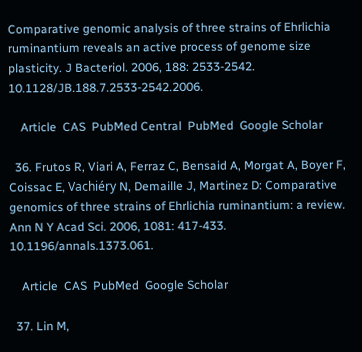Comparative genomic analysis of three strains of Ehrlichia ruminantium reveals an active process of genome size plasticity. J Bacteriol. 2006, 188: 2533-2542. 10.1128/JB.188.7.2533-2542.2006.

    Article  CAS  PubMed Central  PubMed  Google Scholar

  36. Frutos R, Viari A, Ferraz C, Bensaid A, Morgat A, Boyer F, Coissac E, Vachiéry N, Demaille J, Martinez D: Comparative genomics of three strains of Ehrlichia ruminantium: a review. Ann N Y Acad Sci. 2006, 1081: 417-433. 10.1196/annals.1373.061.

    Article  CAS  PubMed  Google Scholar

  37. Lin M,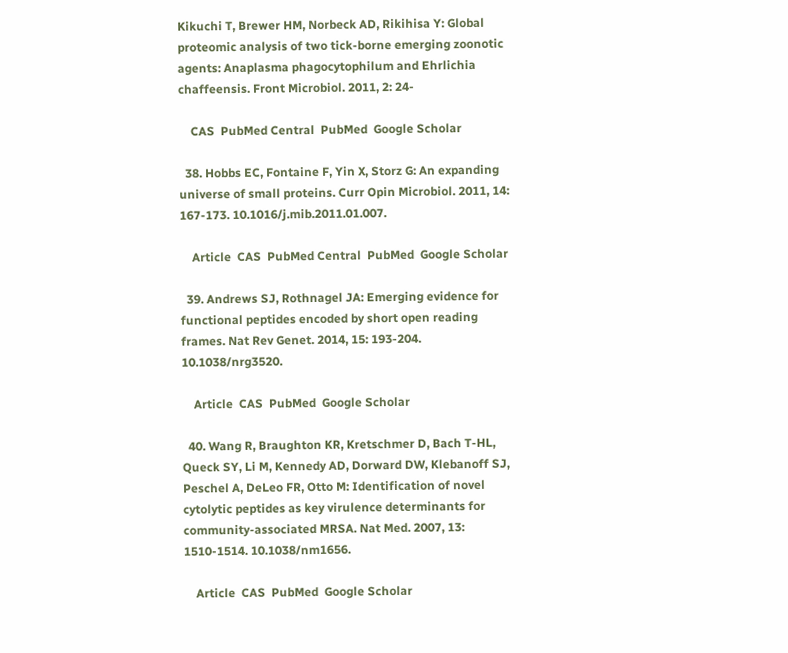Kikuchi T, Brewer HM, Norbeck AD, Rikihisa Y: Global proteomic analysis of two tick-borne emerging zoonotic agents: Anaplasma phagocytophilum and Ehrlichia chaffeensis. Front Microbiol. 2011, 2: 24-

    CAS  PubMed Central  PubMed  Google Scholar

  38. Hobbs EC, Fontaine F, Yin X, Storz G: An expanding universe of small proteins. Curr Opin Microbiol. 2011, 14: 167-173. 10.1016/j.mib.2011.01.007.

    Article  CAS  PubMed Central  PubMed  Google Scholar

  39. Andrews SJ, Rothnagel JA: Emerging evidence for functional peptides encoded by short open reading frames. Nat Rev Genet. 2014, 15: 193-204. 10.1038/nrg3520.

    Article  CAS  PubMed  Google Scholar

  40. Wang R, Braughton KR, Kretschmer D, Bach T-HL, Queck SY, Li M, Kennedy AD, Dorward DW, Klebanoff SJ, Peschel A, DeLeo FR, Otto M: Identification of novel cytolytic peptides as key virulence determinants for community-associated MRSA. Nat Med. 2007, 13: 1510-1514. 10.1038/nm1656.

    Article  CAS  PubMed  Google Scholar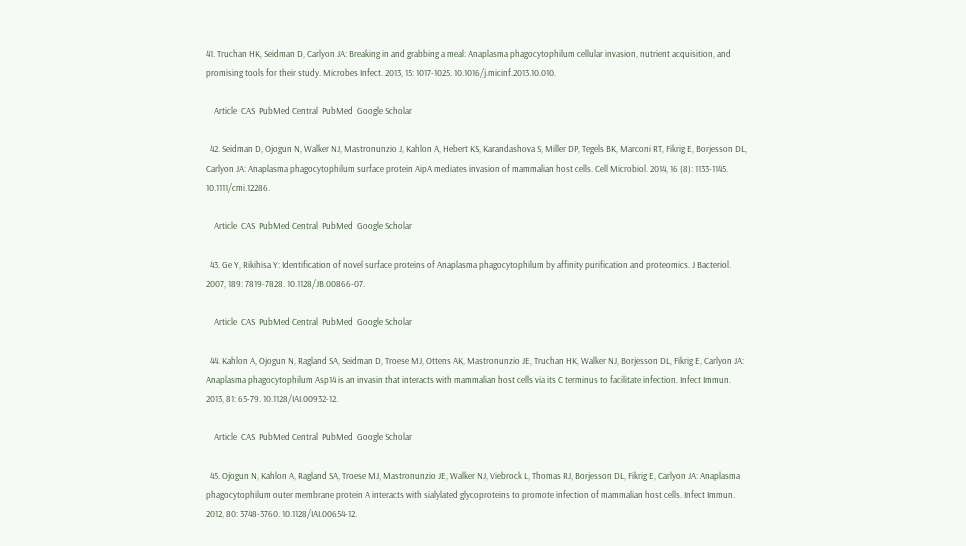41. Truchan HK, Seidman D, Carlyon JA: Breaking in and grabbing a meal: Anaplasma phagocytophilum cellular invasion, nutrient acquisition, and promising tools for their study. Microbes Infect. 2013, 15: 1017-1025. 10.1016/j.micinf.2013.10.010.

    Article  CAS  PubMed Central  PubMed  Google Scholar

  42. Seidman D, Ojogun N, Walker NJ, Mastronunzio J, Kahlon A, Hebert KS, Karandashova S, Miller DP, Tegels BK, Marconi RT, Fikrig E, Borjesson DL, Carlyon JA: Anaplasma phagocytophilum surface protein AipA mediates invasion of mammalian host cells. Cell Microbiol. 2014, 16 (8): 1133-1145. 10.1111/cmi.12286.

    Article  CAS  PubMed Central  PubMed  Google Scholar

  43. Ge Y, Rikihisa Y: Identification of novel surface proteins of Anaplasma phagocytophilum by affinity purification and proteomics. J Bacteriol. 2007, 189: 7819-7828. 10.1128/JB.00866-07.

    Article  CAS  PubMed Central  PubMed  Google Scholar

  44. Kahlon A, Ojogun N, Ragland SA, Seidman D, Troese MJ, Ottens AK, Mastronunzio JE, Truchan HK, Walker NJ, Borjesson DL, Fikrig E, Carlyon JA: Anaplasma phagocytophilum Asp14 is an invasin that interacts with mammalian host cells via its C terminus to facilitate infection. Infect Immun. 2013, 81: 65-79. 10.1128/IAI.00932-12.

    Article  CAS  PubMed Central  PubMed  Google Scholar

  45. Ojogun N, Kahlon A, Ragland SA, Troese MJ, Mastronunzio JE, Walker NJ, Viebrock L, Thomas RJ, Borjesson DL, Fikrig E, Carlyon JA: Anaplasma phagocytophilum outer membrane protein A interacts with sialylated glycoproteins to promote infection of mammalian host cells. Infect Immun. 2012, 80: 3748-3760. 10.1128/IAI.00654-12.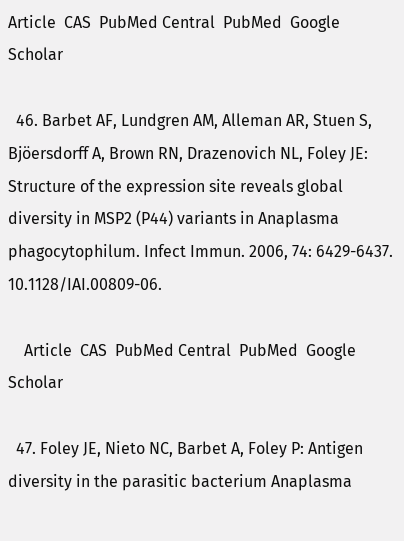Article  CAS  PubMed Central  PubMed  Google Scholar

  46. Barbet AF, Lundgren AM, Alleman AR, Stuen S, Bjöersdorff A, Brown RN, Drazenovich NL, Foley JE: Structure of the expression site reveals global diversity in MSP2 (P44) variants in Anaplasma phagocytophilum. Infect Immun. 2006, 74: 6429-6437. 10.1128/IAI.00809-06.

    Article  CAS  PubMed Central  PubMed  Google Scholar

  47. Foley JE, Nieto NC, Barbet A, Foley P: Antigen diversity in the parasitic bacterium Anaplasma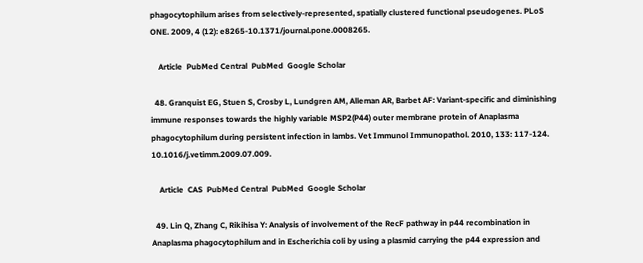phagocytophilum arises from selectively-represented, spatially clustered functional pseudogenes. PLoS ONE. 2009, 4 (12): e8265-10.1371/journal.pone.0008265.

    Article  PubMed Central  PubMed  Google Scholar

  48. Granquist EG, Stuen S, Crosby L, Lundgren AM, Alleman AR, Barbet AF: Variant-specific and diminishing immune responses towards the highly variable MSP2(P44) outer membrane protein of Anaplasma phagocytophilum during persistent infection in lambs. Vet Immunol Immunopathol. 2010, 133: 117-124. 10.1016/j.vetimm.2009.07.009.

    Article  CAS  PubMed Central  PubMed  Google Scholar

  49. Lin Q, Zhang C, Rikihisa Y: Analysis of involvement of the RecF pathway in p44 recombination in Anaplasma phagocytophilum and in Escherichia coli by using a plasmid carrying the p44 expression and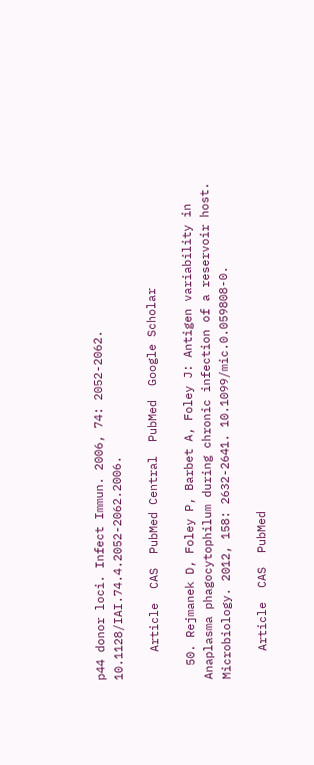p44 donor loci. Infect Immun. 2006, 74: 2052-2062. 10.1128/IAI.74.4.2052-2062.2006.

    Article  CAS  PubMed Central  PubMed  Google Scholar

  50. Rejmanek D, Foley P, Barbet A, Foley J: Antigen variability in Anaplasma phagocytophilum during chronic infection of a reservoir host. Microbiology. 2012, 158: 2632-2641. 10.1099/mic.0.059808-0.

    Article  CAS  PubMed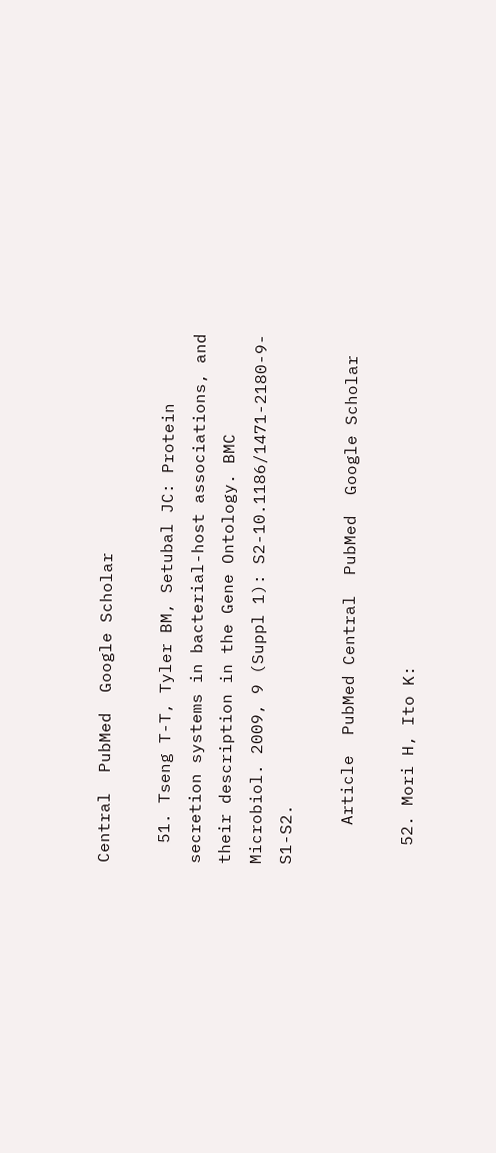Central  PubMed  Google Scholar

  51. Tseng T-T, Tyler BM, Setubal JC: Protein secretion systems in bacterial-host associations, and their description in the Gene Ontology. BMC Microbiol. 2009, 9 (Suppl 1): S2-10.1186/1471-2180-9-S1-S2.

    Article  PubMed Central  PubMed  Google Scholar

  52. Mori H, Ito K: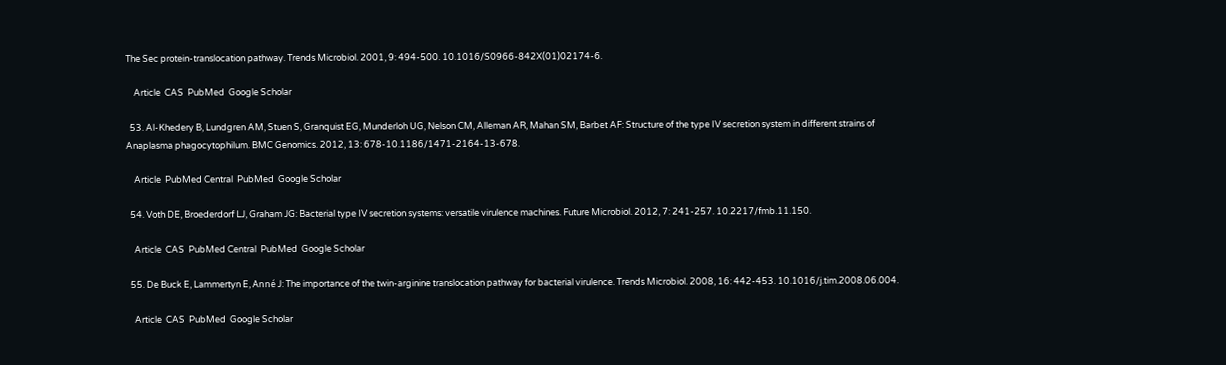The Sec protein-translocation pathway. Trends Microbiol. 2001, 9: 494-500. 10.1016/S0966-842X(01)02174-6.

    Article  CAS  PubMed  Google Scholar

  53. Al-Khedery B, Lundgren AM, Stuen S, Granquist EG, Munderloh UG, Nelson CM, Alleman AR, Mahan SM, Barbet AF: Structure of the type IV secretion system in different strains of Anaplasma phagocytophilum. BMC Genomics. 2012, 13: 678-10.1186/1471-2164-13-678.

    Article  PubMed Central  PubMed  Google Scholar

  54. Voth DE, Broederdorf LJ, Graham JG: Bacterial type IV secretion systems: versatile virulence machines. Future Microbiol. 2012, 7: 241-257. 10.2217/fmb.11.150.

    Article  CAS  PubMed Central  PubMed  Google Scholar

  55. De Buck E, Lammertyn E, Anné J: The importance of the twin-arginine translocation pathway for bacterial virulence. Trends Microbiol. 2008, 16: 442-453. 10.1016/j.tim.2008.06.004.

    Article  CAS  PubMed  Google Scholar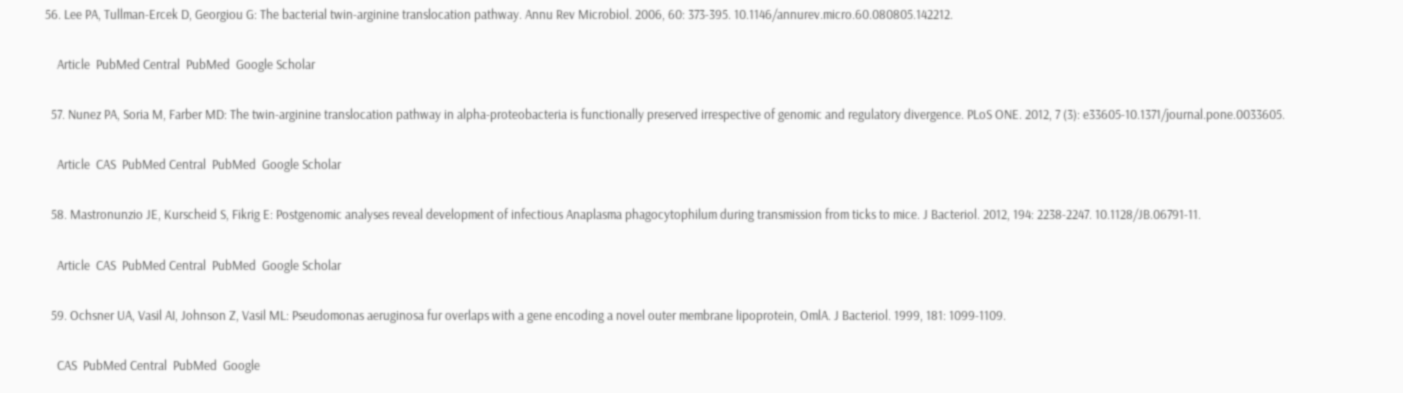56. Lee PA, Tullman-Ercek D, Georgiou G: The bacterial twin-arginine translocation pathway. Annu Rev Microbiol. 2006, 60: 373-395. 10.1146/annurev.micro.60.080805.142212.

    Article  PubMed Central  PubMed  Google Scholar

  57. Nunez PA, Soria M, Farber MD: The twin-arginine translocation pathway in alpha-proteobacteria is functionally preserved irrespective of genomic and regulatory divergence. PLoS ONE. 2012, 7 (3): e33605-10.1371/journal.pone.0033605.

    Article  CAS  PubMed Central  PubMed  Google Scholar

  58. Mastronunzio JE, Kurscheid S, Fikrig E: Postgenomic analyses reveal development of infectious Anaplasma phagocytophilum during transmission from ticks to mice. J Bacteriol. 2012, 194: 2238-2247. 10.1128/JB.06791-11.

    Article  CAS  PubMed Central  PubMed  Google Scholar

  59. Ochsner UA, Vasil AI, Johnson Z, Vasil ML: Pseudomonas aeruginosa fur overlaps with a gene encoding a novel outer membrane lipoprotein, OmlA. J Bacteriol. 1999, 181: 1099-1109.

    CAS  PubMed Central  PubMed  Google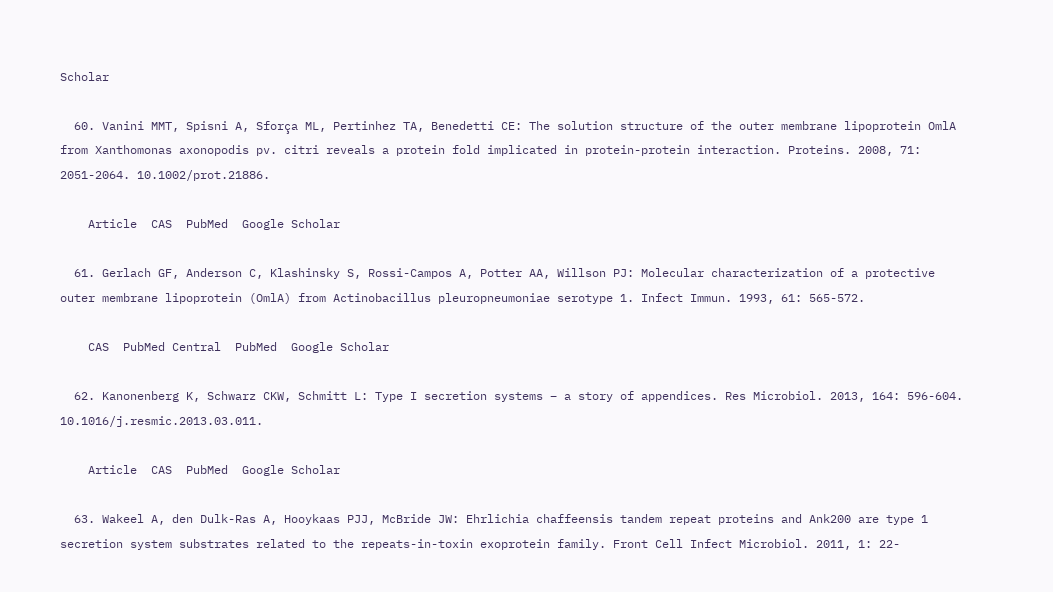Scholar

  60. Vanini MMT, Spisni A, Sforça ML, Pertinhez TA, Benedetti CE: The solution structure of the outer membrane lipoprotein OmlA from Xanthomonas axonopodis pv. citri reveals a protein fold implicated in protein-protein interaction. Proteins. 2008, 71: 2051-2064. 10.1002/prot.21886.

    Article  CAS  PubMed  Google Scholar

  61. Gerlach GF, Anderson C, Klashinsky S, Rossi-Campos A, Potter AA, Willson PJ: Molecular characterization of a protective outer membrane lipoprotein (OmlA) from Actinobacillus pleuropneumoniae serotype 1. Infect Immun. 1993, 61: 565-572.

    CAS  PubMed Central  PubMed  Google Scholar

  62. Kanonenberg K, Schwarz CKW, Schmitt L: Type I secretion systems – a story of appendices. Res Microbiol. 2013, 164: 596-604. 10.1016/j.resmic.2013.03.011.

    Article  CAS  PubMed  Google Scholar

  63. Wakeel A, den Dulk-Ras A, Hooykaas PJJ, McBride JW: Ehrlichia chaffeensis tandem repeat proteins and Ank200 are type 1 secretion system substrates related to the repeats-in-toxin exoprotein family. Front Cell Infect Microbiol. 2011, 1: 22-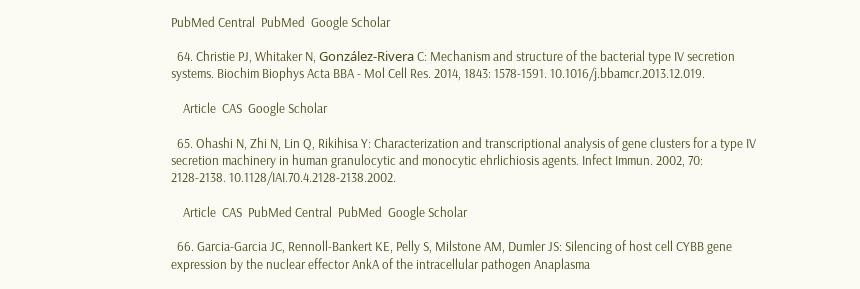PubMed Central  PubMed  Google Scholar

  64. Christie PJ, Whitaker N, González-Rivera C: Mechanism and structure of the bacterial type IV secretion systems. Biochim Biophys Acta BBA - Mol Cell Res. 2014, 1843: 1578-1591. 10.1016/j.bbamcr.2013.12.019.

    Article  CAS  Google Scholar

  65. Ohashi N, Zhi N, Lin Q, Rikihisa Y: Characterization and transcriptional analysis of gene clusters for a type IV secretion machinery in human granulocytic and monocytic ehrlichiosis agents. Infect Immun. 2002, 70: 2128-2138. 10.1128/IAI.70.4.2128-2138.2002.

    Article  CAS  PubMed Central  PubMed  Google Scholar

  66. Garcia-Garcia JC, Rennoll-Bankert KE, Pelly S, Milstone AM, Dumler JS: Silencing of host cell CYBB gene expression by the nuclear effector AnkA of the intracellular pathogen Anaplasma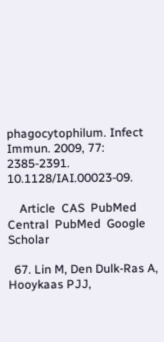phagocytophilum. Infect Immun. 2009, 77: 2385-2391. 10.1128/IAI.00023-09.

    Article  CAS  PubMed Central  PubMed  Google Scholar

  67. Lin M, Den Dulk-Ras A, Hooykaas PJJ,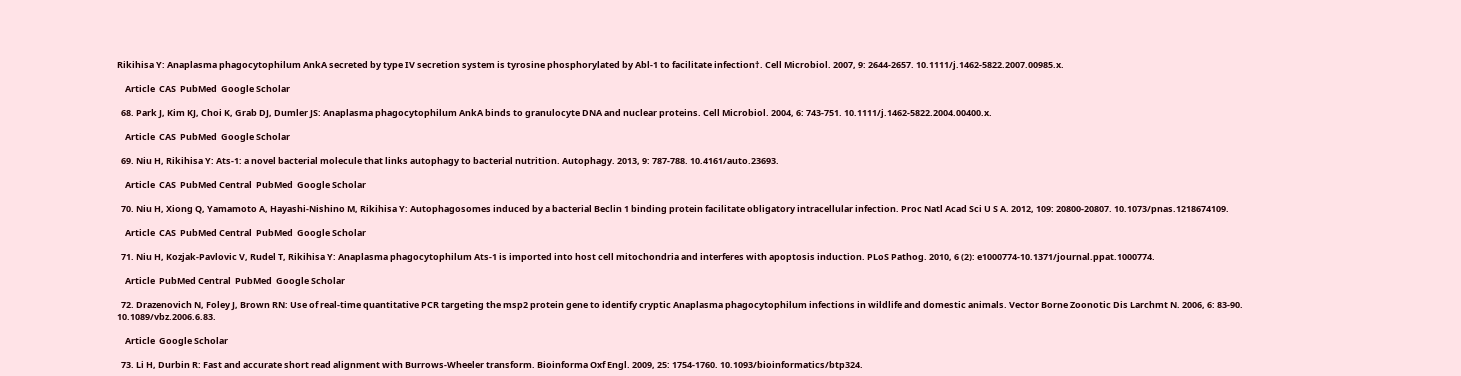Rikihisa Y: Anaplasma phagocytophilum AnkA secreted by type IV secretion system is tyrosine phosphorylated by Abl-1 to facilitate infection†. Cell Microbiol. 2007, 9: 2644-2657. 10.1111/j.1462-5822.2007.00985.x.

    Article  CAS  PubMed  Google Scholar

  68. Park J, Kim KJ, Choi K, Grab DJ, Dumler JS: Anaplasma phagocytophilum AnkA binds to granulocyte DNA and nuclear proteins. Cell Microbiol. 2004, 6: 743-751. 10.1111/j.1462-5822.2004.00400.x.

    Article  CAS  PubMed  Google Scholar

  69. Niu H, Rikihisa Y: Ats-1: a novel bacterial molecule that links autophagy to bacterial nutrition. Autophagy. 2013, 9: 787-788. 10.4161/auto.23693.

    Article  CAS  PubMed Central  PubMed  Google Scholar

  70. Niu H, Xiong Q, Yamamoto A, Hayashi-Nishino M, Rikihisa Y: Autophagosomes induced by a bacterial Beclin 1 binding protein facilitate obligatory intracellular infection. Proc Natl Acad Sci U S A. 2012, 109: 20800-20807. 10.1073/pnas.1218674109.

    Article  CAS  PubMed Central  PubMed  Google Scholar

  71. Niu H, Kozjak-Pavlovic V, Rudel T, Rikihisa Y: Anaplasma phagocytophilum Ats-1 is imported into host cell mitochondria and interferes with apoptosis induction. PLoS Pathog. 2010, 6 (2): e1000774-10.1371/journal.ppat.1000774.

    Article  PubMed Central  PubMed  Google Scholar

  72. Drazenovich N, Foley J, Brown RN: Use of real-time quantitative PCR targeting the msp2 protein gene to identify cryptic Anaplasma phagocytophilum infections in wildlife and domestic animals. Vector Borne Zoonotic Dis Larchmt N. 2006, 6: 83-90. 10.1089/vbz.2006.6.83.

    Article  Google Scholar

  73. Li H, Durbin R: Fast and accurate short read alignment with Burrows-Wheeler transform. Bioinforma Oxf Engl. 2009, 25: 1754-1760. 10.1093/bioinformatics/btp324.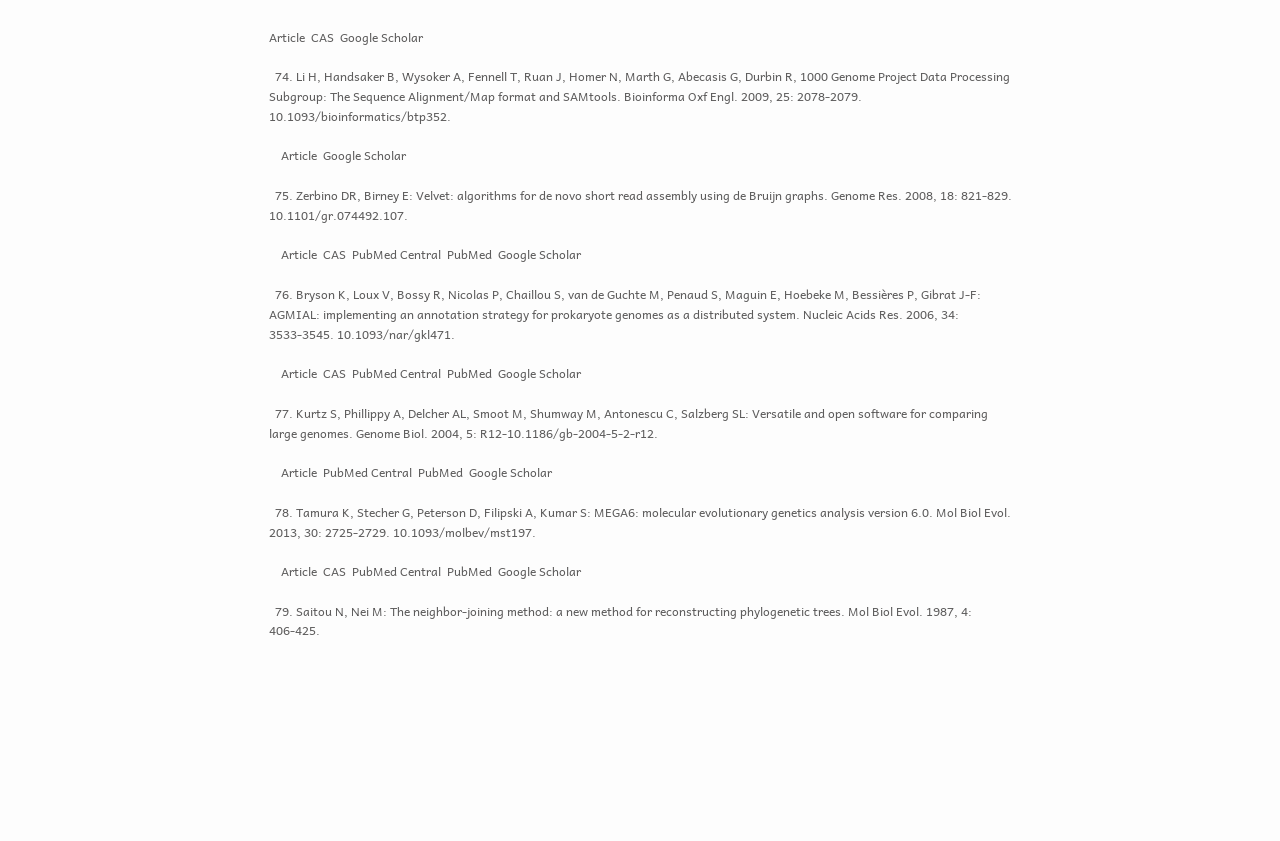Article  CAS  Google Scholar

  74. Li H, Handsaker B, Wysoker A, Fennell T, Ruan J, Homer N, Marth G, Abecasis G, Durbin R, 1000 Genome Project Data Processing Subgroup: The Sequence Alignment/Map format and SAMtools. Bioinforma Oxf Engl. 2009, 25: 2078-2079. 10.1093/bioinformatics/btp352.

    Article  Google Scholar

  75. Zerbino DR, Birney E: Velvet: algorithms for de novo short read assembly using de Bruijn graphs. Genome Res. 2008, 18: 821-829. 10.1101/gr.074492.107.

    Article  CAS  PubMed Central  PubMed  Google Scholar

  76. Bryson K, Loux V, Bossy R, Nicolas P, Chaillou S, van de Guchte M, Penaud S, Maguin E, Hoebeke M, Bessières P, Gibrat J-F: AGMIAL: implementing an annotation strategy for prokaryote genomes as a distributed system. Nucleic Acids Res. 2006, 34: 3533-3545. 10.1093/nar/gkl471.

    Article  CAS  PubMed Central  PubMed  Google Scholar

  77. Kurtz S, Phillippy A, Delcher AL, Smoot M, Shumway M, Antonescu C, Salzberg SL: Versatile and open software for comparing large genomes. Genome Biol. 2004, 5: R12-10.1186/gb-2004-5-2-r12.

    Article  PubMed Central  PubMed  Google Scholar

  78. Tamura K, Stecher G, Peterson D, Filipski A, Kumar S: MEGA6: molecular evolutionary genetics analysis version 6.0. Mol Biol Evol. 2013, 30: 2725-2729. 10.1093/molbev/mst197.

    Article  CAS  PubMed Central  PubMed  Google Scholar

  79. Saitou N, Nei M: The neighbor-joining method: a new method for reconstructing phylogenetic trees. Mol Biol Evol. 1987, 4: 406-425.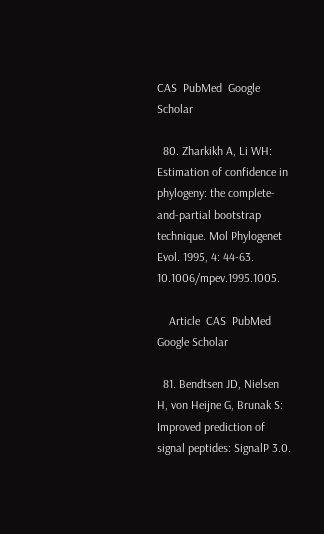CAS  PubMed  Google Scholar

  80. Zharkikh A, Li WH: Estimation of confidence in phylogeny: the complete-and-partial bootstrap technique. Mol Phylogenet Evol. 1995, 4: 44-63. 10.1006/mpev.1995.1005.

    Article  CAS  PubMed  Google Scholar

  81. Bendtsen JD, Nielsen H, von Heijne G, Brunak S: Improved prediction of signal peptides: SignalP 3.0.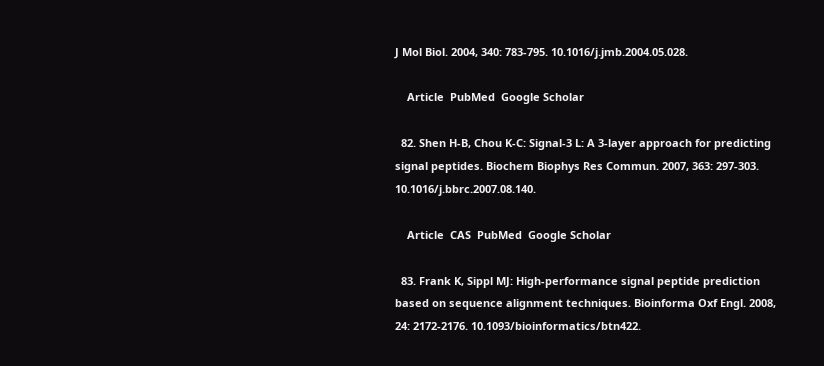J Mol Biol. 2004, 340: 783-795. 10.1016/j.jmb.2004.05.028.

    Article  PubMed  Google Scholar

  82. Shen H-B, Chou K-C: Signal-3 L: A 3-layer approach for predicting signal peptides. Biochem Biophys Res Commun. 2007, 363: 297-303. 10.1016/j.bbrc.2007.08.140.

    Article  CAS  PubMed  Google Scholar

  83. Frank K, Sippl MJ: High-performance signal peptide prediction based on sequence alignment techniques. Bioinforma Oxf Engl. 2008, 24: 2172-2176. 10.1093/bioinformatics/btn422.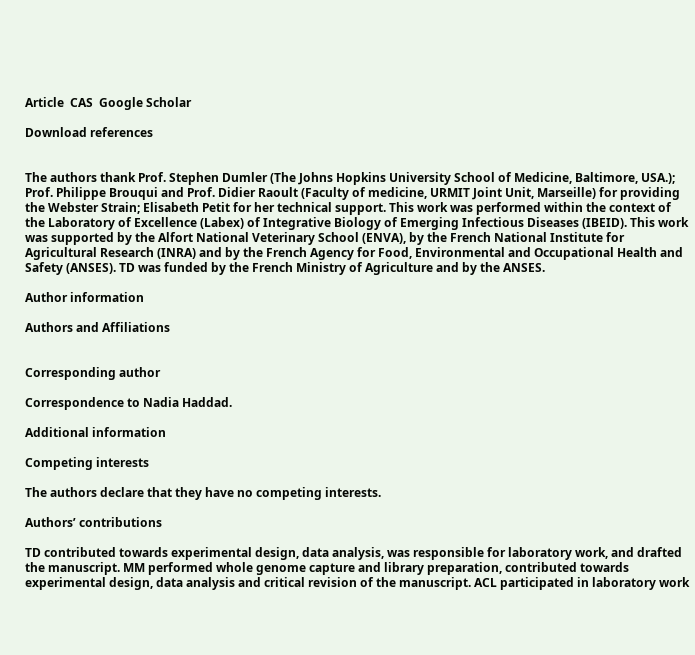Article  CAS  Google Scholar

Download references


The authors thank Prof. Stephen Dumler (The Johns Hopkins University School of Medicine, Baltimore, USA.); Prof. Philippe Brouqui and Prof. Didier Raoult (Faculty of medicine, URMIT Joint Unit, Marseille) for providing the Webster Strain; Elisabeth Petit for her technical support. This work was performed within the context of the Laboratory of Excellence (Labex) of Integrative Biology of Emerging Infectious Diseases (IBEID). This work was supported by the Alfort National Veterinary School (ENVA), by the French National Institute for Agricultural Research (INRA) and by the French Agency for Food, Environmental and Occupational Health and Safety (ANSES). TD was funded by the French Ministry of Agriculture and by the ANSES.

Author information

Authors and Affiliations


Corresponding author

Correspondence to Nadia Haddad.

Additional information

Competing interests

The authors declare that they have no competing interests.

Authors’ contributions

TD contributed towards experimental design, data analysis, was responsible for laboratory work, and drafted the manuscript. MM performed whole genome capture and library preparation, contributed towards experimental design, data analysis and critical revision of the manuscript. ACL participated in laboratory work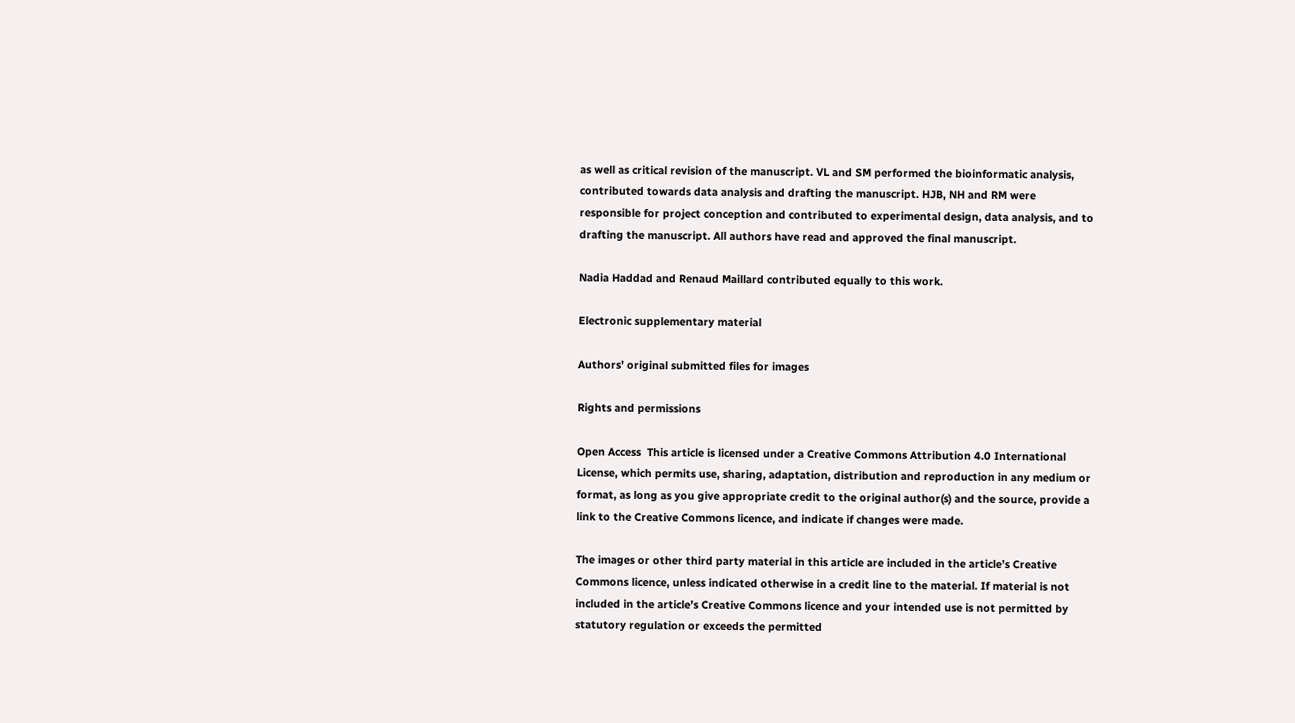as well as critical revision of the manuscript. VL and SM performed the bioinformatic analysis, contributed towards data analysis and drafting the manuscript. HJB, NH and RM were responsible for project conception and contributed to experimental design, data analysis, and to drafting the manuscript. All authors have read and approved the final manuscript.

Nadia Haddad and Renaud Maillard contributed equally to this work.

Electronic supplementary material

Authors’ original submitted files for images

Rights and permissions

Open Access  This article is licensed under a Creative Commons Attribution 4.0 International License, which permits use, sharing, adaptation, distribution and reproduction in any medium or format, as long as you give appropriate credit to the original author(s) and the source, provide a link to the Creative Commons licence, and indicate if changes were made.

The images or other third party material in this article are included in the article’s Creative Commons licence, unless indicated otherwise in a credit line to the material. If material is not included in the article’s Creative Commons licence and your intended use is not permitted by statutory regulation or exceeds the permitted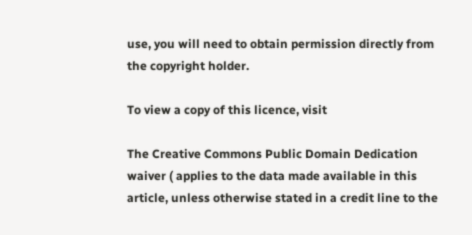use, you will need to obtain permission directly from the copyright holder.

To view a copy of this licence, visit

The Creative Commons Public Domain Dedication waiver ( applies to the data made available in this article, unless otherwise stated in a credit line to the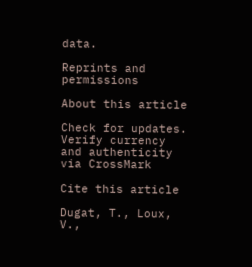data.

Reprints and permissions

About this article

Check for updates. Verify currency and authenticity via CrossMark

Cite this article

Dugat, T., Loux, V.,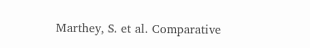Marthey, S. et al. Comparative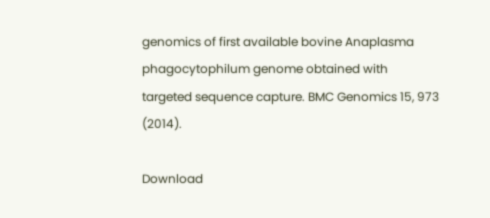genomics of first available bovine Anaplasma phagocytophilum genome obtained with targeted sequence capture. BMC Genomics 15, 973 (2014).

Download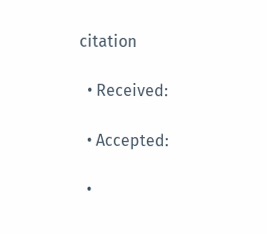citation

  • Received:

  • Accepted:

  •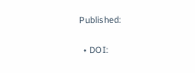Published:

  • DOI: